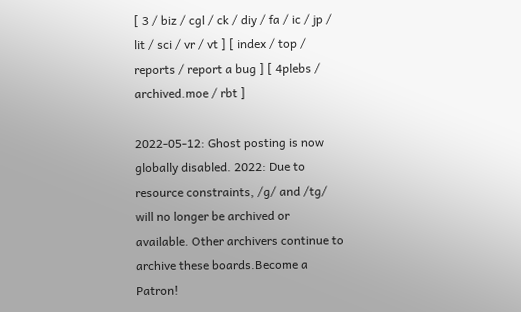[ 3 / biz / cgl / ck / diy / fa / ic / jp / lit / sci / vr / vt ] [ index / top / reports / report a bug ] [ 4plebs / archived.moe / rbt ]

2022-05-12: Ghost posting is now globally disabled. 2022: Due to resource constraints, /g/ and /tg/ will no longer be archived or available. Other archivers continue to archive these boards.Become a Patron!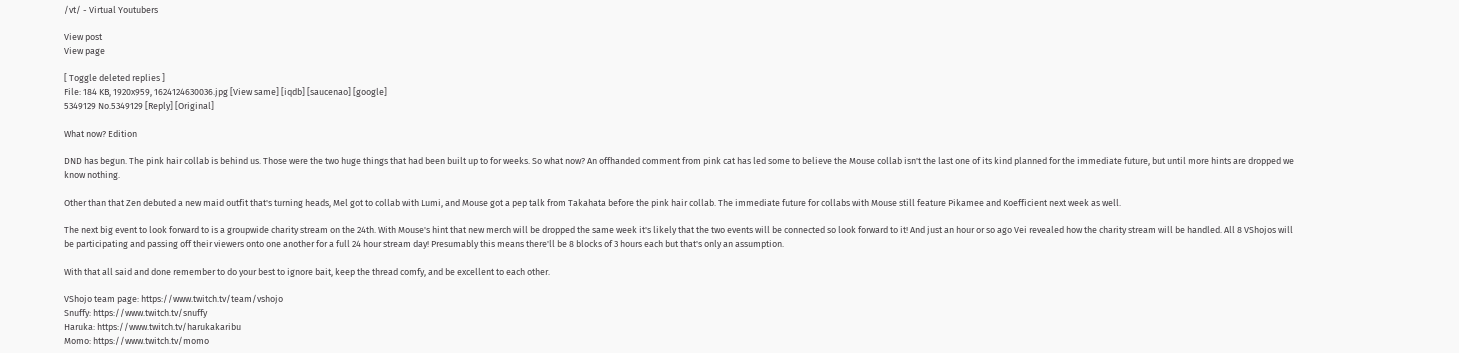/vt/ - Virtual Youtubers

View post
View page

[ Toggle deleted replies ]
File: 184 KB, 1920x959, 1624124630036.jpg [View same] [iqdb] [saucenao] [google]
5349129 No.5349129 [Reply] [Original]

What now? Edition

DND has begun. The pink hair collab is behind us. Those were the two huge things that had been built up to for weeks. So what now? An offhanded comment from pink cat has led some to believe the Mouse collab isn't the last one of its kind planned for the immediate future, but until more hints are dropped we know nothing.

Other than that Zen debuted a new maid outfit that's turning heads, Mel got to collab with Lumi, and Mouse got a pep talk from Takahata before the pink hair collab. The immediate future for collabs with Mouse still feature Pikamee and Koefficient next week as well.

The next big event to look forward to is a groupwide charity stream on the 24th. With Mouse's hint that new merch will be dropped the same week it's likely that the two events will be connected so look forward to it! And just an hour or so ago Vei revealed how the charity stream will be handled. All 8 VShojos will be participating and passing off their viewers onto one another for a full 24 hour stream day! Presumably this means there'll be 8 blocks of 3 hours each but that's only an assumption.

With that all said and done remember to do your best to ignore bait, keep the thread comfy, and be excellent to each other.

VShojo team page: https://www.twitch.tv/team/vshojo
Snuffy: https://www.twitch.tv/snuffy
Haruka: https://www.twitch.tv/harukakaribu
Momo: https://www.twitch.tv/momo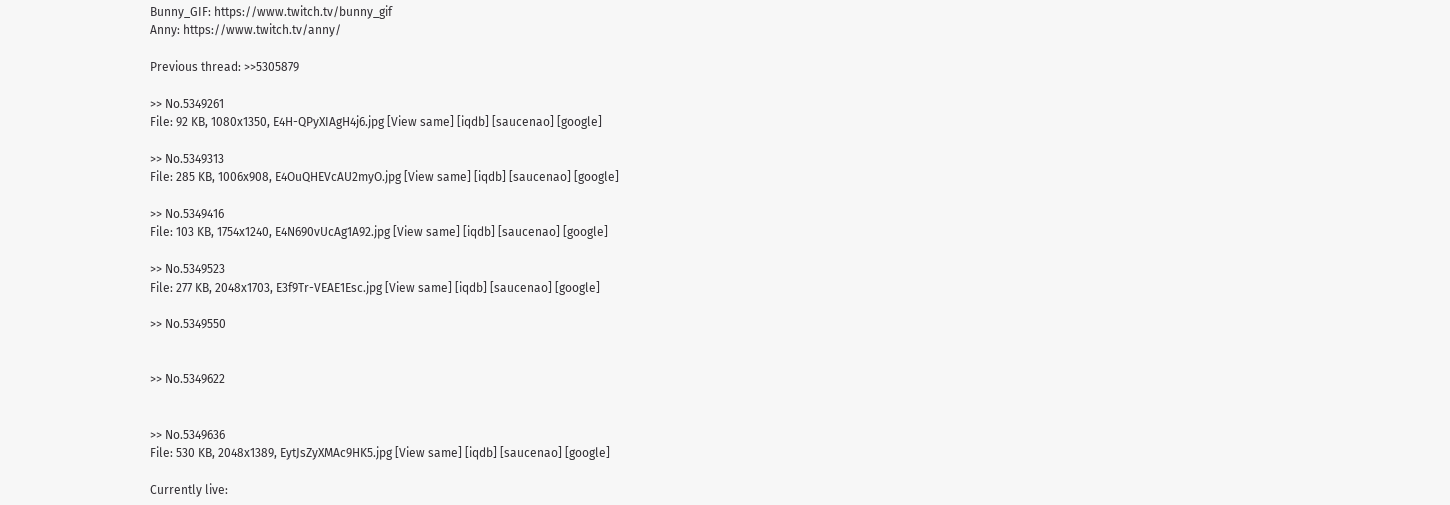Bunny_GIF: https://www.twitch.tv/bunny_gif
Anny: https://www.twitch.tv/anny/

Previous thread: >>5305879

>> No.5349261
File: 92 KB, 1080x1350, E4H-QPyXIAgH4j6.jpg [View same] [iqdb] [saucenao] [google]

>> No.5349313
File: 285 KB, 1006x908, E4OuQHEVcAU2myO.jpg [View same] [iqdb] [saucenao] [google]

>> No.5349416
File: 103 KB, 1754x1240, E4N690vUcAg1A92.jpg [View same] [iqdb] [saucenao] [google]

>> No.5349523
File: 277 KB, 2048x1703, E3f9Tr-VEAE1Esc.jpg [View same] [iqdb] [saucenao] [google]

>> No.5349550


>> No.5349622


>> No.5349636
File: 530 KB, 2048x1389, EytJsZyXMAc9HK5.jpg [View same] [iqdb] [saucenao] [google]

Currently live: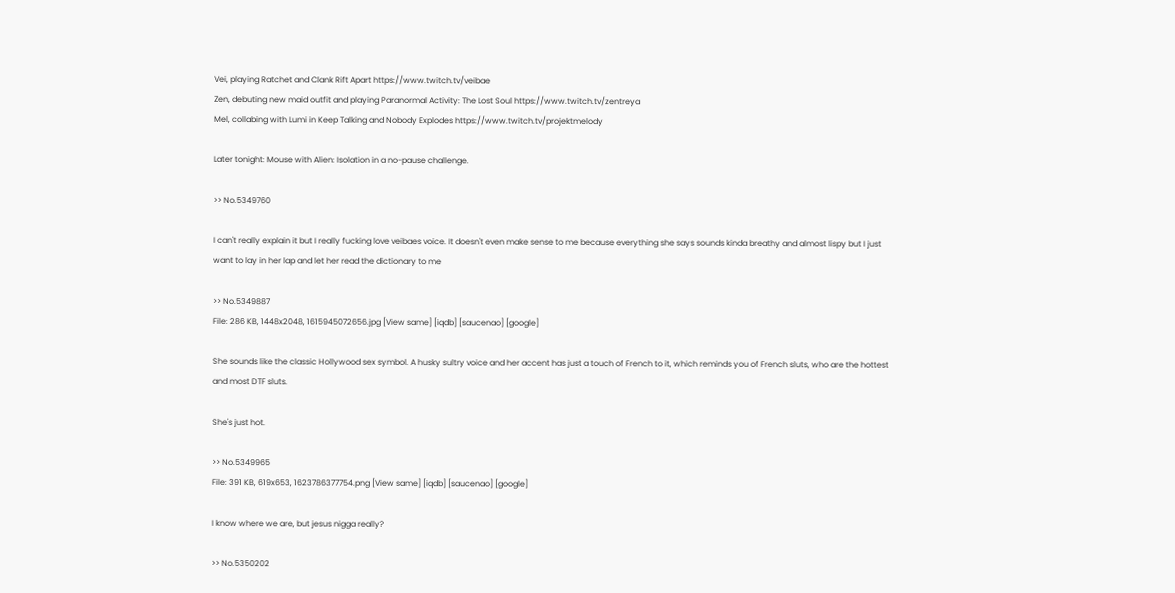Vei, playing Ratchet and Clank Rift Apart https://www.twitch.tv/veibae
Zen, debuting new maid outfit and playing Paranormal Activity: The Lost Soul https://www.twitch.tv/zentreya
Mel, collabing with Lumi in Keep Talking and Nobody Explodes https://www.twitch.tv/projektmelody

Later tonight: Mouse with Alien: Isolation in a no-pause challenge.

>> No.5349760

I can't really explain it but I really fucking love veibaes voice. It doesn't even make sense to me because everything she says sounds kinda breathy and almost lispy but I just want to lay in her lap and let her read the dictionary to me

>> No.5349887
File: 286 KB, 1448x2048, 1615945072656.jpg [View same] [iqdb] [saucenao] [google]

She sounds like the classic Hollywood sex symbol. A husky sultry voice and her accent has just a touch of French to it, which reminds you of French sluts, who are the hottest and most DTF sluts.

She's just hot.

>> No.5349965
File: 391 KB, 619x653, 1623786377754.png [View same] [iqdb] [saucenao] [google]

I know where we are, but jesus nigga really?

>> No.5350202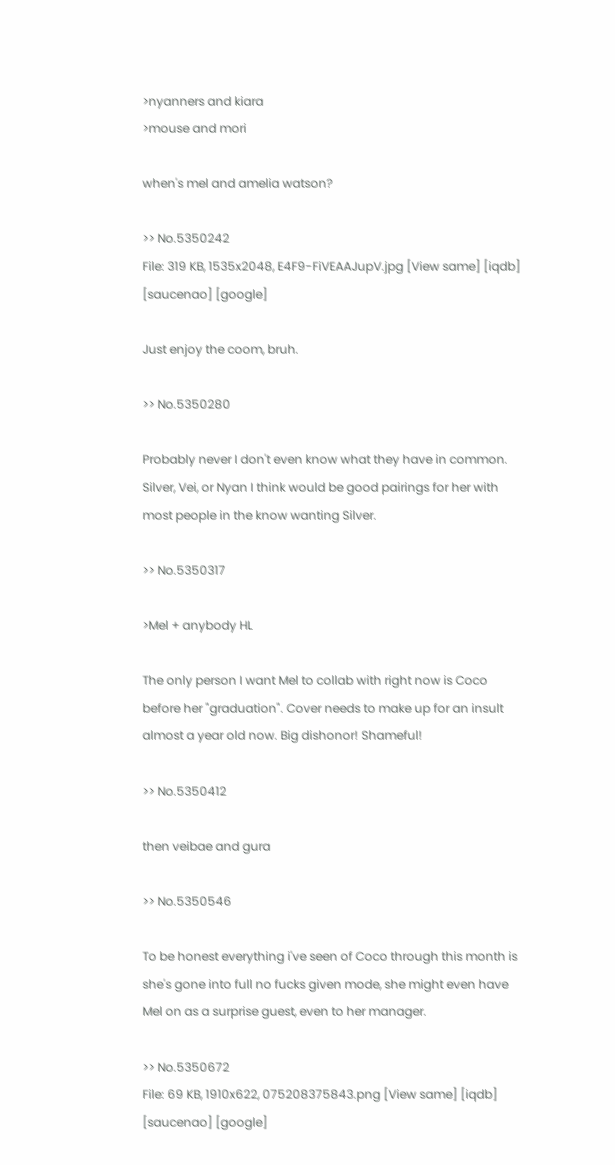>nyanners and kiara
>mouse and mori

when's mel and amelia watson?

>> No.5350242
File: 319 KB, 1535x2048, E4F9-FiVEAAJupV.jpg [View same] [iqdb] [saucenao] [google]

Just enjoy the coom, bruh.

>> No.5350280

Probably never I don't even know what they have in common. Silver, Vei, or Nyan I think would be good pairings for her with most people in the know wanting Silver.

>> No.5350317

>Mel + anybody HL

The only person I want Mel to collab with right now is Coco before her "graduation". Cover needs to make up for an insult almost a year old now. Big dishonor! Shameful!

>> No.5350412

then veibae and gura

>> No.5350546

To be honest everything i've seen of Coco through this month is she's gone into full no fucks given mode, she might even have Mel on as a surprise guest, even to her manager.

>> No.5350672
File: 69 KB, 1910x622, 075208375843.png [View same] [iqdb] [saucenao] [google]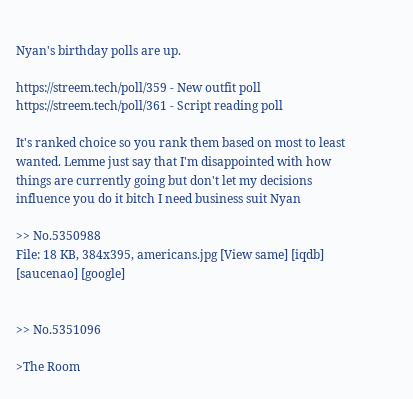Nyan's birthday polls are up.

https://streem.tech/poll/359 - New outfit poll
https://streem.tech/poll/361 - Script reading poll

It's ranked choice so you rank them based on most to least wanted. Lemme just say that I'm disappointed with how things are currently going but don't let my decisions influence you do it bitch I need business suit Nyan

>> No.5350988
File: 18 KB, 384x395, americans.jpg [View same] [iqdb] [saucenao] [google]


>> No.5351096

>The Room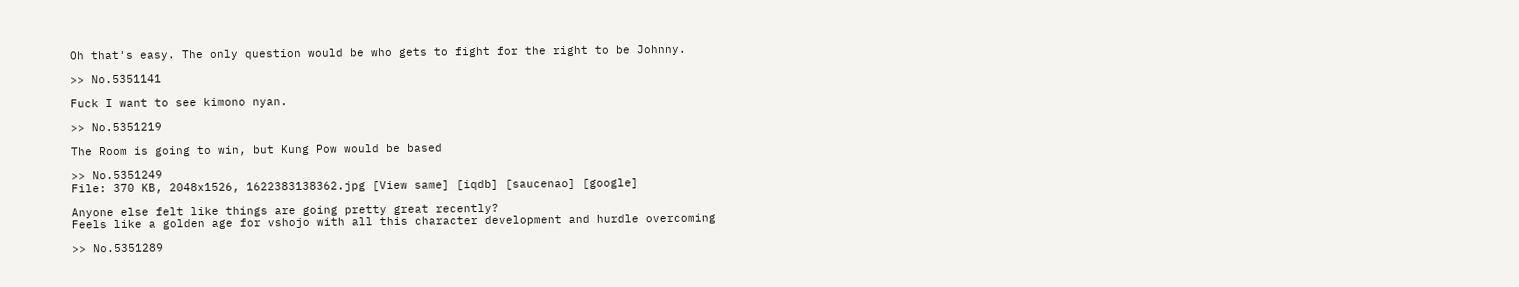Oh that's easy. The only question would be who gets to fight for the right to be Johnny.

>> No.5351141

Fuck I want to see kimono nyan.

>> No.5351219

The Room is going to win, but Kung Pow would be based

>> No.5351249
File: 370 KB, 2048x1526, 1622383138362.jpg [View same] [iqdb] [saucenao] [google]

Anyone else felt like things are going pretty great recently?
Feels like a golden age for vshojo with all this character development and hurdle overcoming

>> No.5351289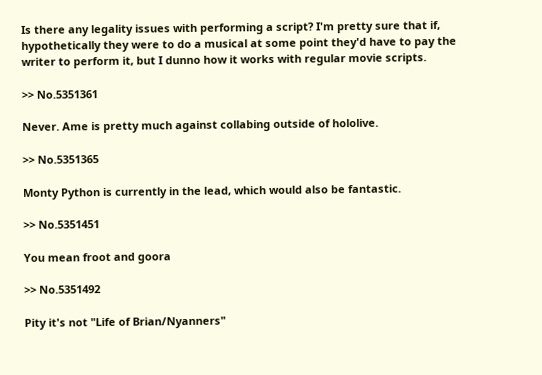Is there any legality issues with performing a script? I'm pretty sure that if, hypothetically they were to do a musical at some point they'd have to pay the writer to perform it, but I dunno how it works with regular movie scripts.

>> No.5351361

Never. Ame is pretty much against collabing outside of hololive.

>> No.5351365

Monty Python is currently in the lead, which would also be fantastic.

>> No.5351451

You mean froot and goora

>> No.5351492

Pity it's not "Life of Brian/Nyanners"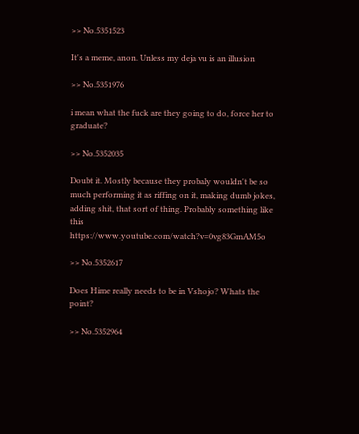>> No.5351523

It's a meme, anon. Unless my deja vu is an illusion

>> No.5351976

i mean what the fuck are they going to do, force her to graduate?

>> No.5352035

Doubt it. Mostly because they probaly wouldn't be so much performing it as riffing on it, making dumb jokes, adding shit, that sort of thing. Probably something like this https://www.youtube.com/watch?v=0vg83GmAM5o

>> No.5352617

Does Hime really needs to be in Vshojo? Whats the point?

>> No.5352964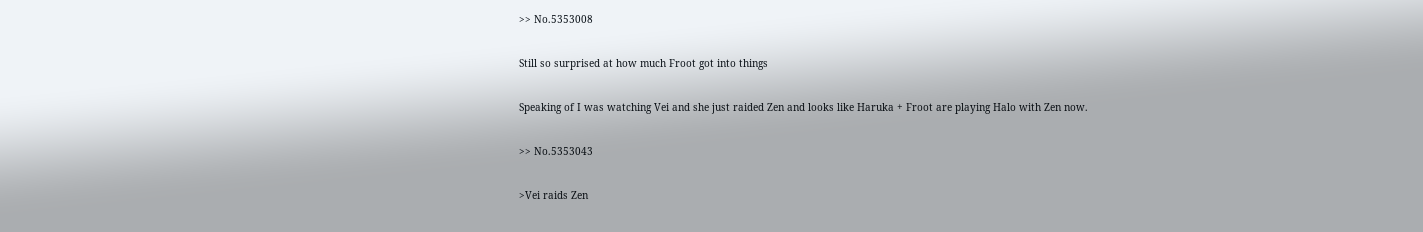>> No.5353008

Still so surprised at how much Froot got into things

Speaking of I was watching Vei and she just raided Zen and looks like Haruka + Froot are playing Halo with Zen now.

>> No.5353043

>Vei raids Zen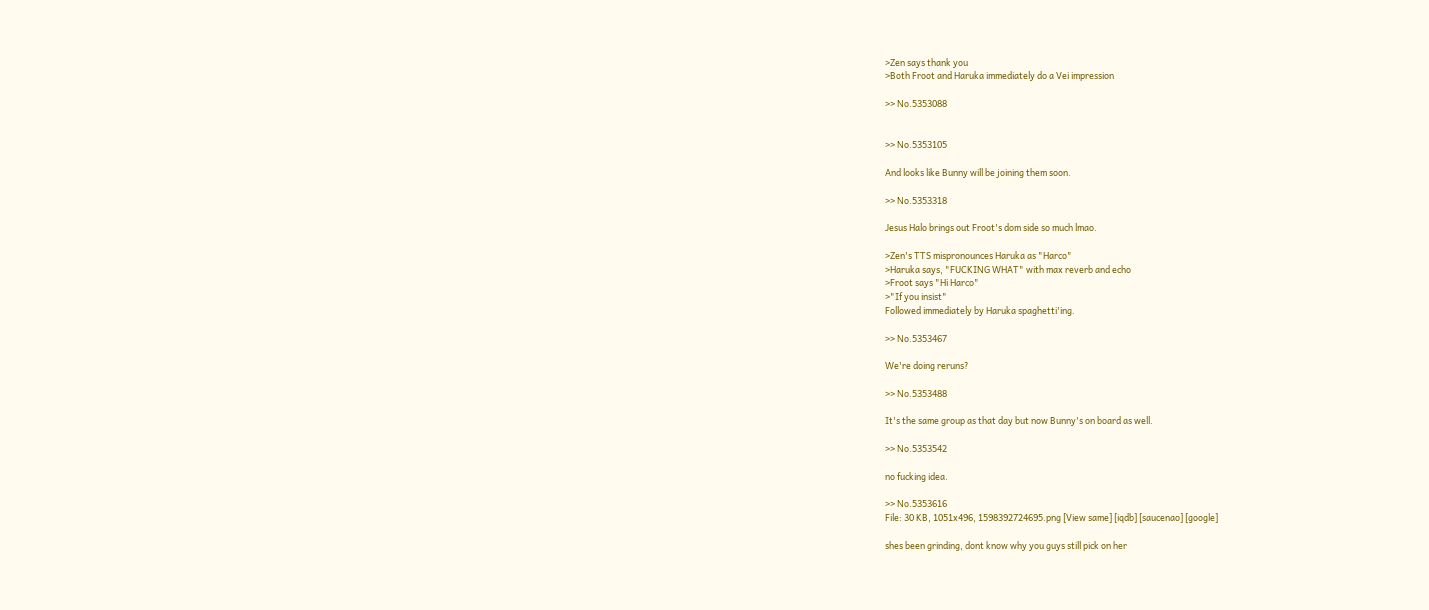>Zen says thank you
>Both Froot and Haruka immediately do a Vei impression

>> No.5353088


>> No.5353105

And looks like Bunny will be joining them soon.

>> No.5353318

Jesus Halo brings out Froot's dom side so much lmao.

>Zen's TTS mispronounces Haruka as "Harco"
>Haruka says, "FUCKING WHAT" with max reverb and echo
>Froot says "Hi Harco"
>"If you insist"
Followed immediately by Haruka spaghetti'ing.

>> No.5353467

We're doing reruns?

>> No.5353488

It's the same group as that day but now Bunny's on board as well.

>> No.5353542

no fucking idea.

>> No.5353616
File: 30 KB, 1051x496, 1598392724695.png [View same] [iqdb] [saucenao] [google]

shes been grinding, dont know why you guys still pick on her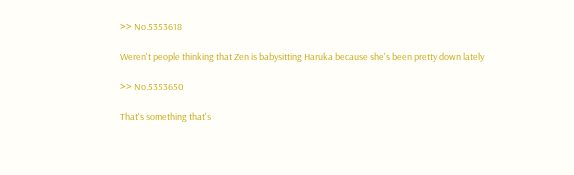>> No.5353618

Weren't people thinking that Zen is babysitting Haruka because she's been pretty down lately

>> No.5353650

That's something that's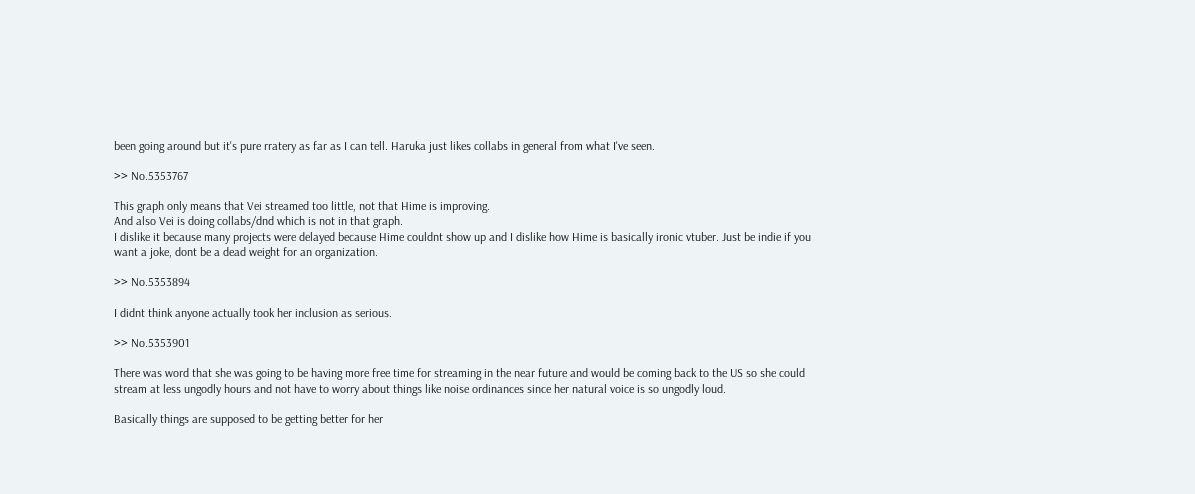been going around but it's pure rratery as far as I can tell. Haruka just likes collabs in general from what I've seen.

>> No.5353767

This graph only means that Vei streamed too little, not that Hime is improving.
And also Vei is doing collabs/dnd which is not in that graph.
I dislike it because many projects were delayed because Hime couldnt show up and I dislike how Hime is basically ironic vtuber. Just be indie if you want a joke, dont be a dead weight for an organization.

>> No.5353894

I didnt think anyone actually took her inclusion as serious.

>> No.5353901

There was word that she was going to be having more free time for streaming in the near future and would be coming back to the US so she could stream at less ungodly hours and not have to worry about things like noise ordinances since her natural voice is so ungodly loud.

Basically things are supposed to be getting better for her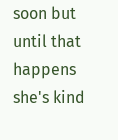soon but until that happens she's kind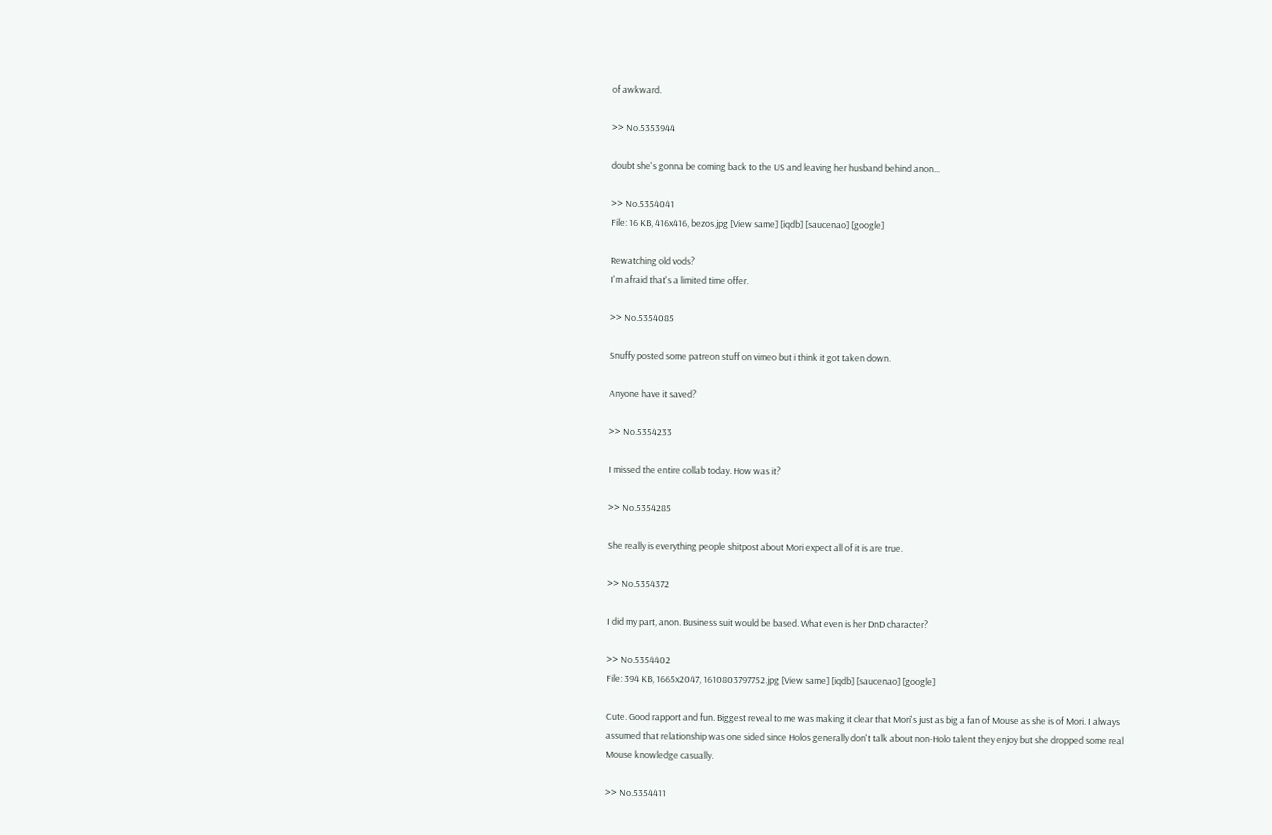of awkward.

>> No.5353944

doubt she's gonna be coming back to the US and leaving her husband behind anon...

>> No.5354041
File: 16 KB, 416x416, bezos.jpg [View same] [iqdb] [saucenao] [google]

Rewatching old vods?
I'm afraid that's a limited time offer.

>> No.5354085

Snuffy posted some patreon stuff on vimeo but i think it got taken down.

Anyone have it saved?

>> No.5354233

I missed the entire collab today. How was it?

>> No.5354285

She really is everything people shitpost about Mori expect all of it is are true.

>> No.5354372

I did my part, anon. Business suit would be based. What even is her DnD character?

>> No.5354402
File: 394 KB, 1665x2047, 1610803797752.jpg [View same] [iqdb] [saucenao] [google]

Cute. Good rapport and fun. Biggest reveal to me was making it clear that Mori's just as big a fan of Mouse as she is of Mori. I always assumed that relationship was one sided since Holos generally don't talk about non-Holo talent they enjoy but she dropped some real Mouse knowledge casually.

>> No.5354411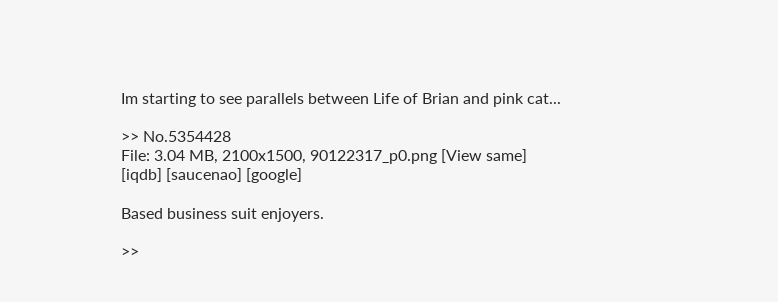Im starting to see parallels between Life of Brian and pink cat...

>> No.5354428
File: 3.04 MB, 2100x1500, 90122317_p0.png [View same] [iqdb] [saucenao] [google]

Based business suit enjoyers.

>>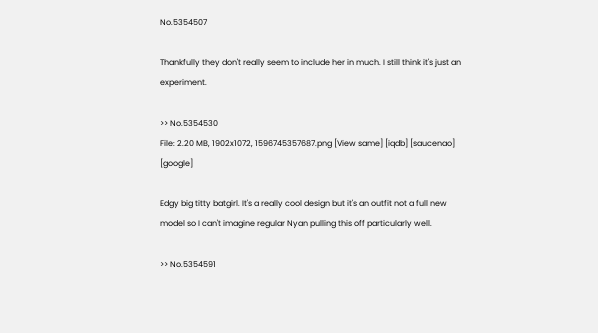No.5354507

Thankfully they don't really seem to include her in much. I still think it's just an experiment.

>> No.5354530
File: 2.20 MB, 1902x1072, 1596745357687.png [View same] [iqdb] [saucenao] [google]

Edgy big titty batgirl. It's a really cool design but it's an outfit not a full new model so I can't imagine regular Nyan pulling this off particularly well.

>> No.5354591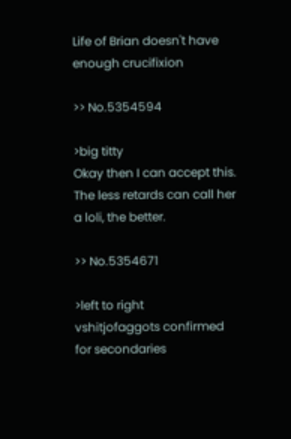Life of Brian doesn't have enough crucifixion

>> No.5354594

>big titty
Okay then I can accept this. The less retards can call her a loli, the better.

>> No.5354671

>left to right
vshitjofaggots confirmed for secondaries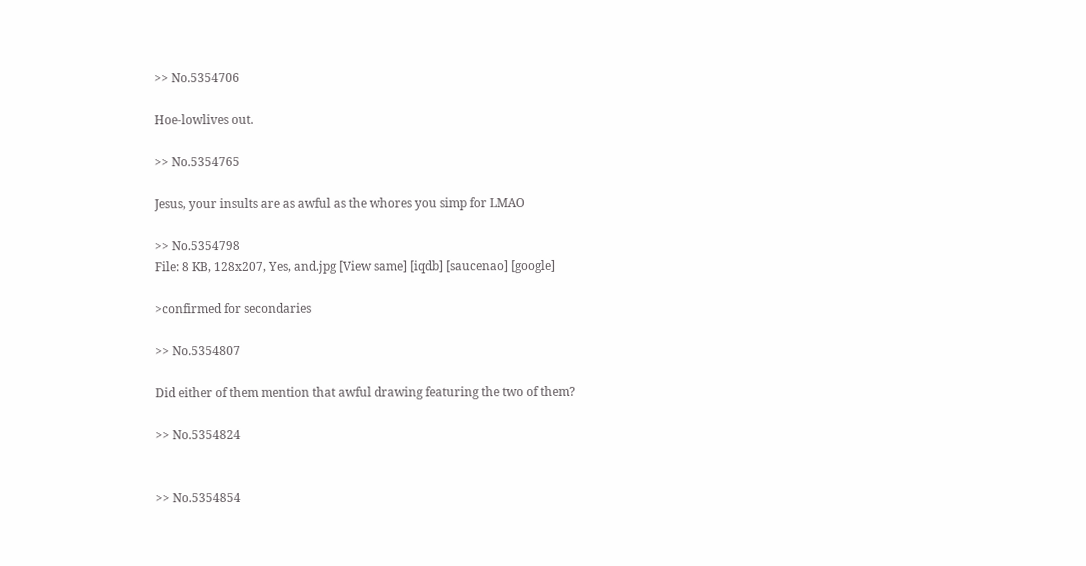>> No.5354706

Hoe-lowlives out.

>> No.5354765

Jesus, your insults are as awful as the whores you simp for LMAO

>> No.5354798
File: 8 KB, 128x207, Yes, and.jpg [View same] [iqdb] [saucenao] [google]

>confirmed for secondaries

>> No.5354807

Did either of them mention that awful drawing featuring the two of them?

>> No.5354824


>> No.5354854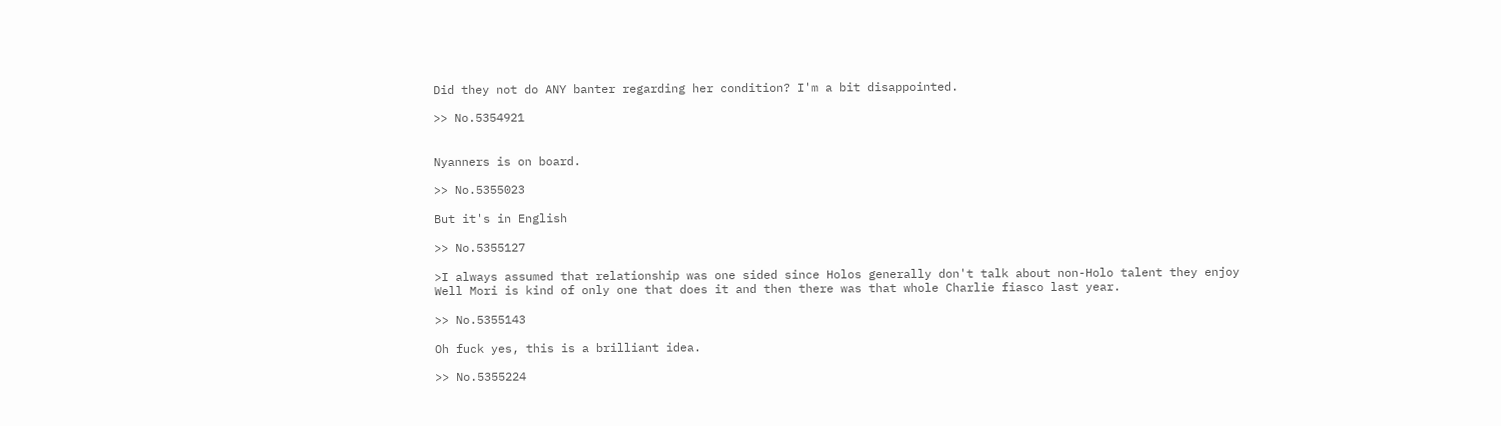Did they not do ANY banter regarding her condition? I'm a bit disappointed.

>> No.5354921


Nyanners is on board.

>> No.5355023

But it's in English

>> No.5355127

>I always assumed that relationship was one sided since Holos generally don't talk about non-Holo talent they enjoy
Well Mori is kind of only one that does it and then there was that whole Charlie fiasco last year.

>> No.5355143

Oh fuck yes, this is a brilliant idea.

>> No.5355224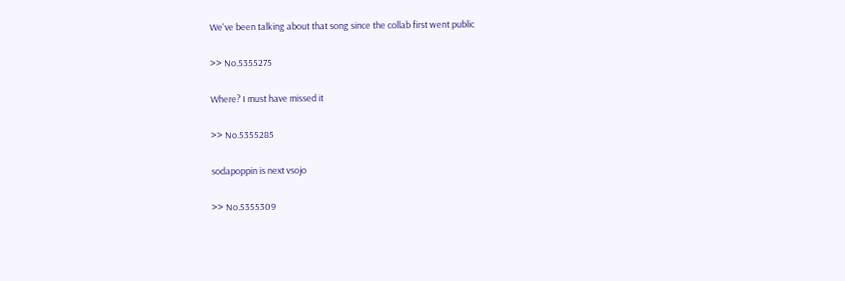We've been talking about that song since the collab first went public

>> No.5355275

Where? I must have missed it

>> No.5355285

sodapoppin is next vsojo

>> No.5355309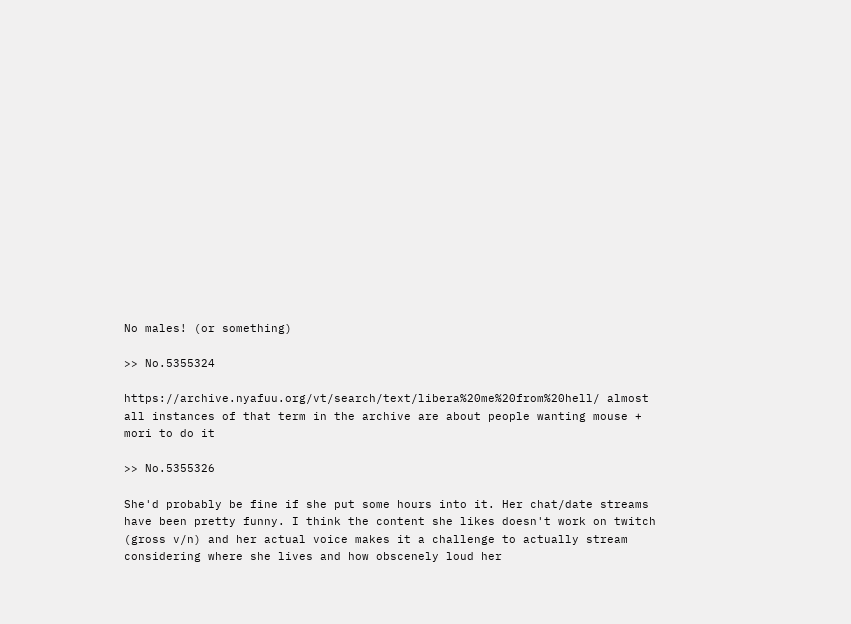No males! (or something)

>> No.5355324

https://archive.nyafuu.org/vt/search/text/libera%20me%20from%20hell/ almost all instances of that term in the archive are about people wanting mouse + mori to do it

>> No.5355326

She'd probably be fine if she put some hours into it. Her chat/date streams have been pretty funny. I think the content she likes doesn't work on twitch (gross v/n) and her actual voice makes it a challenge to actually stream considering where she lives and how obscenely loud her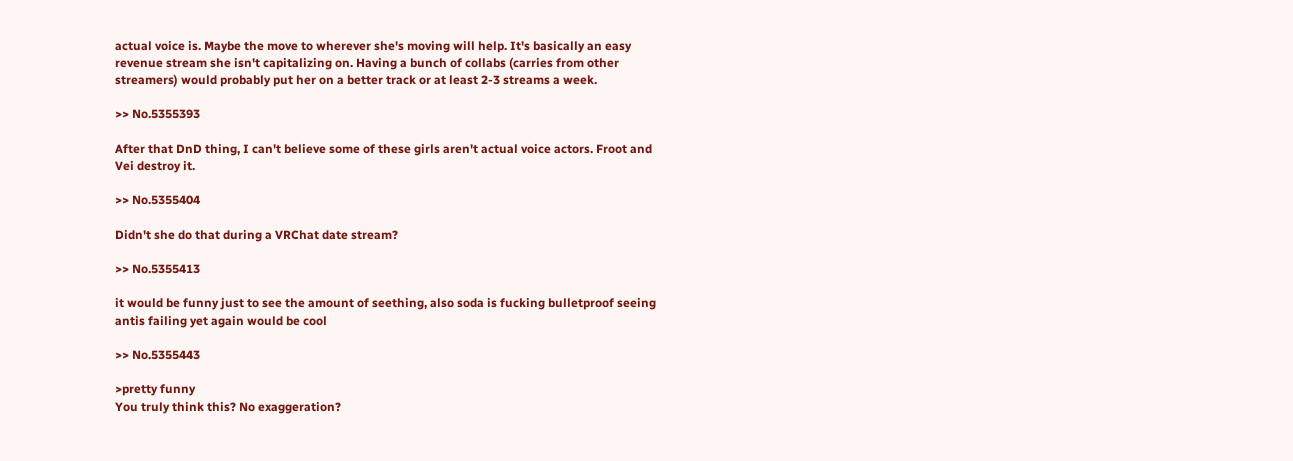actual voice is. Maybe the move to wherever she's moving will help. It's basically an easy revenue stream she isn't capitalizing on. Having a bunch of collabs (carries from other streamers) would probably put her on a better track or at least 2-3 streams a week.

>> No.5355393

After that DnD thing, I can't believe some of these girls aren't actual voice actors. Froot and Vei destroy it.

>> No.5355404

Didn't she do that during a VRChat date stream?

>> No.5355413

it would be funny just to see the amount of seething, also soda is fucking bulletproof seeing antis failing yet again would be cool

>> No.5355443

>pretty funny
You truly think this? No exaggeration?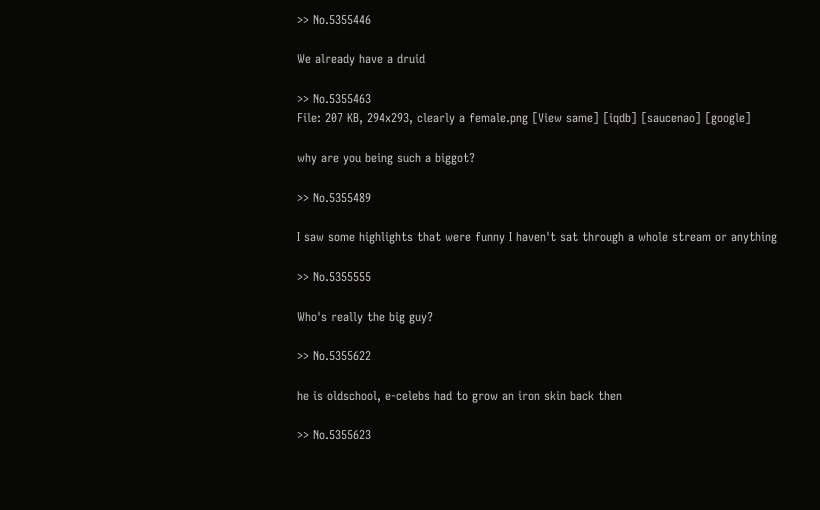>> No.5355446

We already have a druid

>> No.5355463
File: 207 KB, 294x293, clearly a female.png [View same] [iqdb] [saucenao] [google]

why are you being such a biggot?

>> No.5355489

I saw some highlights that were funny I haven't sat through a whole stream or anything

>> No.5355555

Who's really the big guy?

>> No.5355622

he is oldschool, e-celebs had to grow an iron skin back then

>> No.5355623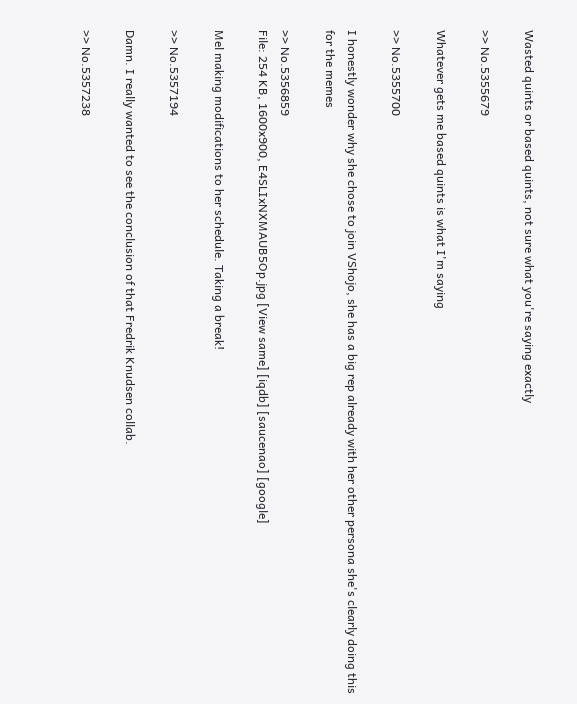Wasted quints or based quints, not sure what you're saying exactly

>> No.5355679

Whatever gets me based quints is what I'm saying

>> No.5355700

I honestly wonder why she chose to join VShojo, she has a big rep already with her other persona she's clearly doing this for the memes

>> No.5356859
File: 254 KB, 1600x900, E4SLIxNXMAUB5Op.jpg [View same] [iqdb] [saucenao] [google]

Mel making modifications to her schedule. Taking a break!

>> No.5357194

Damn. I really wanted to see the conclusion of that Fredrik Knudsen collab.

>> No.5357238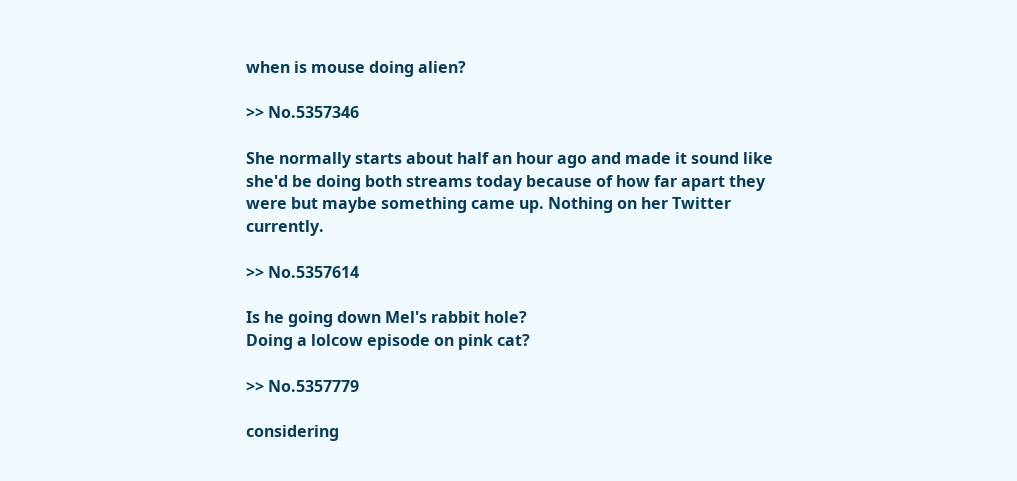when is mouse doing alien?

>> No.5357346

She normally starts about half an hour ago and made it sound like she'd be doing both streams today because of how far apart they were but maybe something came up. Nothing on her Twitter currently.

>> No.5357614

Is he going down Mel's rabbit hole?
Doing a lolcow episode on pink cat?

>> No.5357779

considering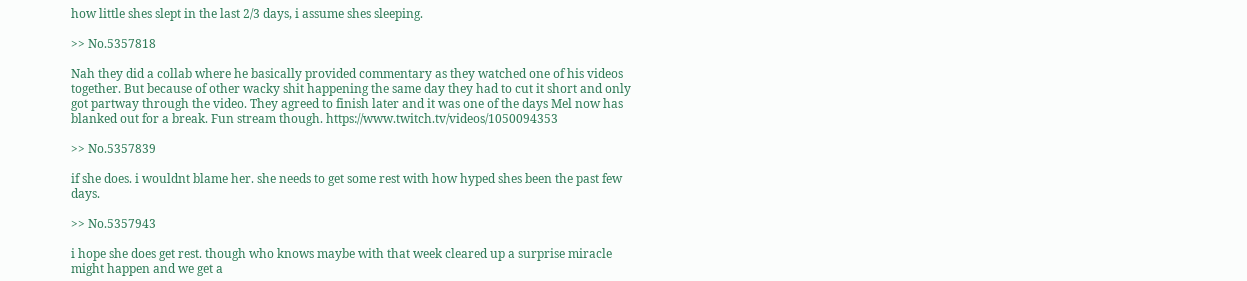how little shes slept in the last 2/3 days, i assume shes sleeping.

>> No.5357818

Nah they did a collab where he basically provided commentary as they watched one of his videos together. But because of other wacky shit happening the same day they had to cut it short and only got partway through the video. They agreed to finish later and it was one of the days Mel now has blanked out for a break. Fun stream though. https://www.twitch.tv/videos/1050094353

>> No.5357839

if she does. i wouldnt blame her. she needs to get some rest with how hyped shes been the past few days.

>> No.5357943

i hope she does get rest. though who knows maybe with that week cleared up a surprise miracle might happen and we get a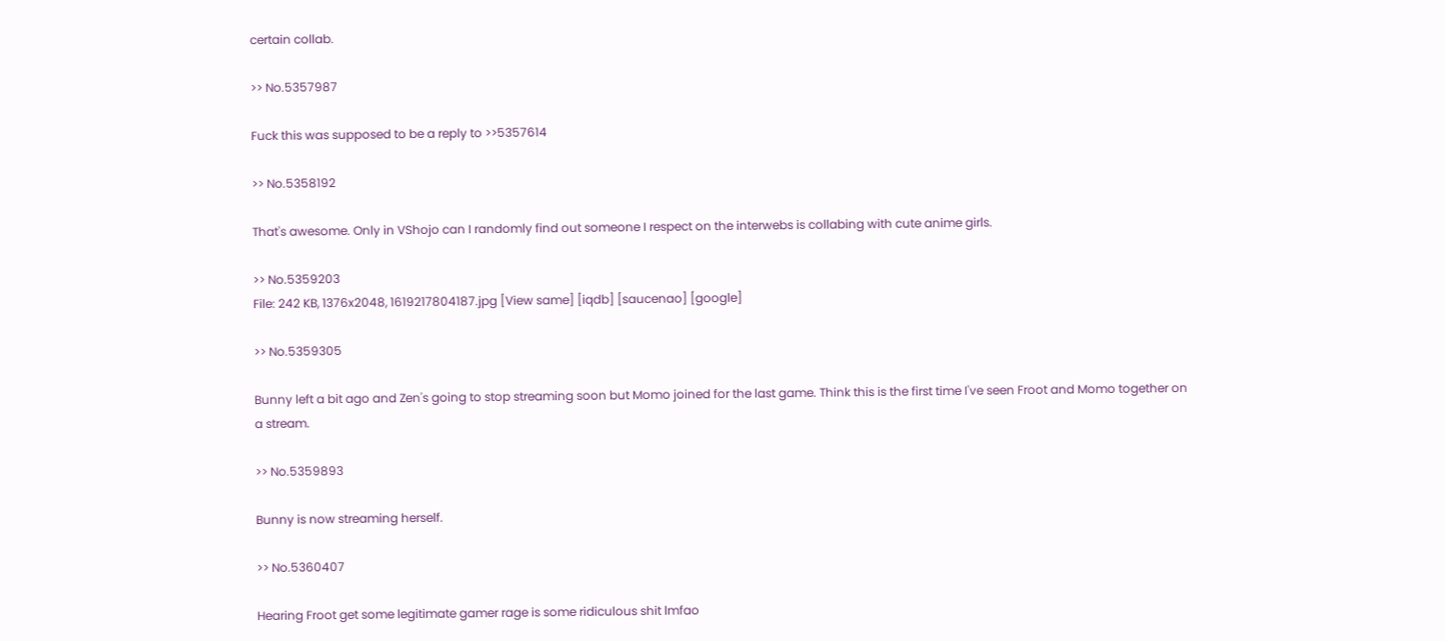certain collab.

>> No.5357987

Fuck this was supposed to be a reply to >>5357614

>> No.5358192

That's awesome. Only in VShojo can I randomly find out someone I respect on the interwebs is collabing with cute anime girls.

>> No.5359203
File: 242 KB, 1376x2048, 1619217804187.jpg [View same] [iqdb] [saucenao] [google]

>> No.5359305

Bunny left a bit ago and Zen's going to stop streaming soon but Momo joined for the last game. Think this is the first time I've seen Froot and Momo together on a stream.

>> No.5359893

Bunny is now streaming herself.

>> No.5360407

Hearing Froot get some legitimate gamer rage is some ridiculous shit lmfao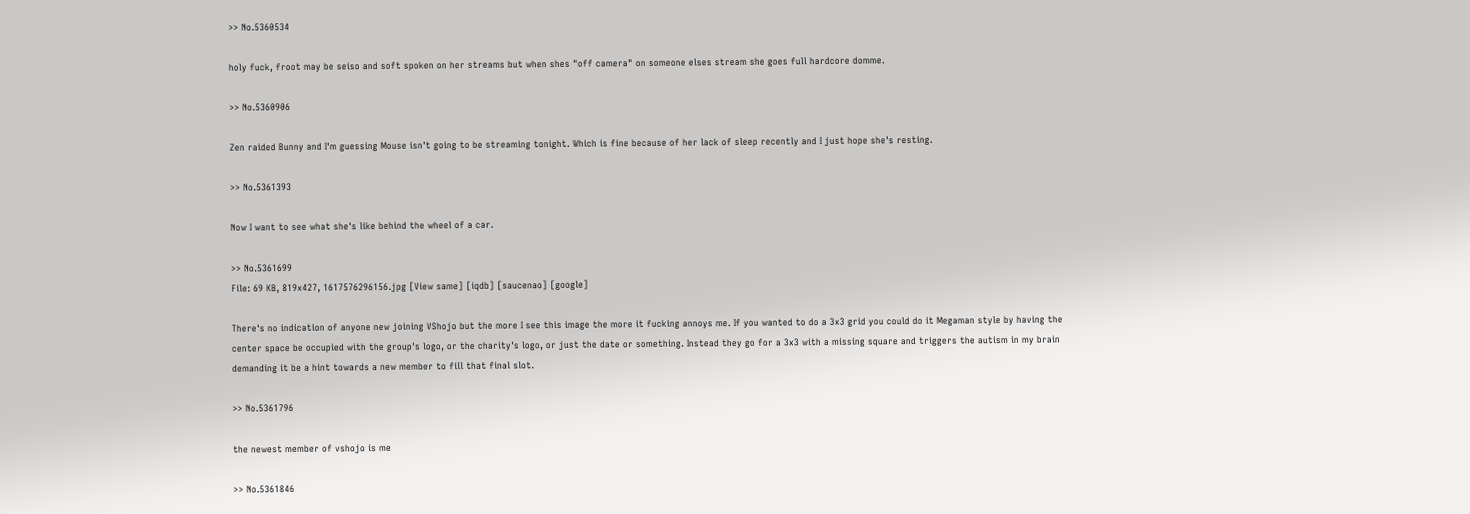>> No.5360534

holy fuck, froot may be seiso and soft spoken on her streams but when shes "off camera" on someone elses stream she goes full hardcore domme.

>> No.5360906

Zen raided Bunny and I'm guessing Mouse isn't going to be streaming tonight. Which is fine because of her lack of sleep recently and I just hope she's resting.

>> No.5361393

Now I want to see what she's like behind the wheel of a car.

>> No.5361699
File: 69 KB, 819x427, 1617576296156.jpg [View same] [iqdb] [saucenao] [google]

There's no indication of anyone new joining VShojo but the more I see this image the more it fucking annoys me. If you wanted to do a 3x3 grid you could do it Megaman style by having the center space be occupied with the group's logo, or the charity's logo, or just the date or something. Instead they go for a 3x3 with a missing square and triggers the autism in my brain demanding it be a hint towards a new member to fill that final slot.

>> No.5361796

the newest member of vshojo is me

>> No.5361846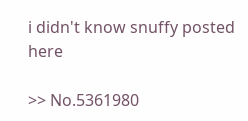i didn't know snuffy posted here

>> No.5361980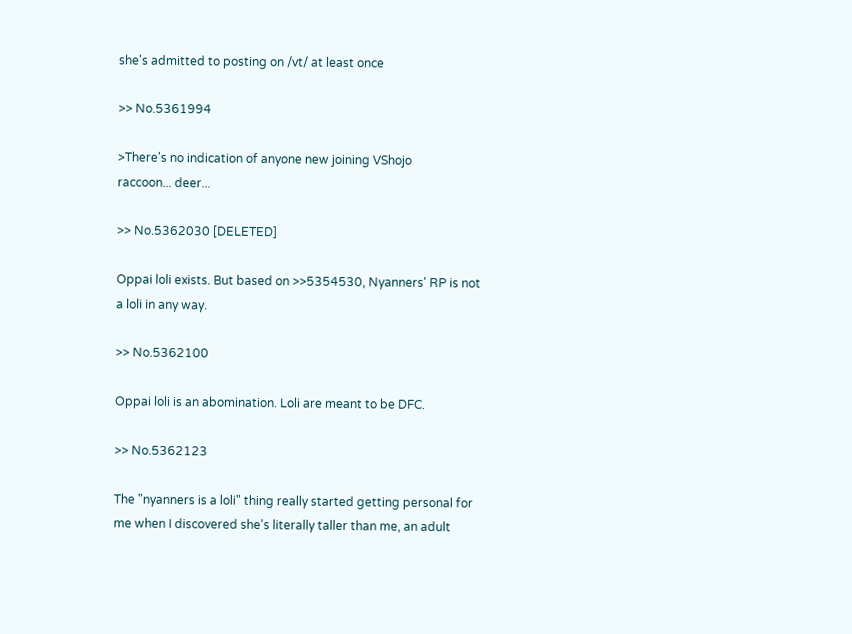she's admitted to posting on /vt/ at least once

>> No.5361994

>There's no indication of anyone new joining VShojo
raccoon... deer...

>> No.5362030 [DELETED]

Oppai loli exists. But based on >>5354530, Nyanners' RP is not a loli in any way.

>> No.5362100

Oppai loli is an abomination. Loli are meant to be DFC.

>> No.5362123

The "nyanners is a loli" thing really started getting personal for me when I discovered she's literally taller than me, an adult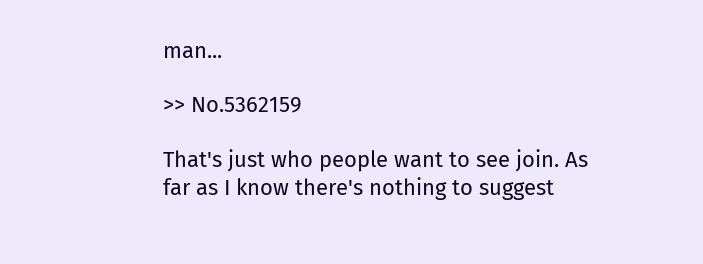man...

>> No.5362159

That's just who people want to see join. As far as I know there's nothing to suggest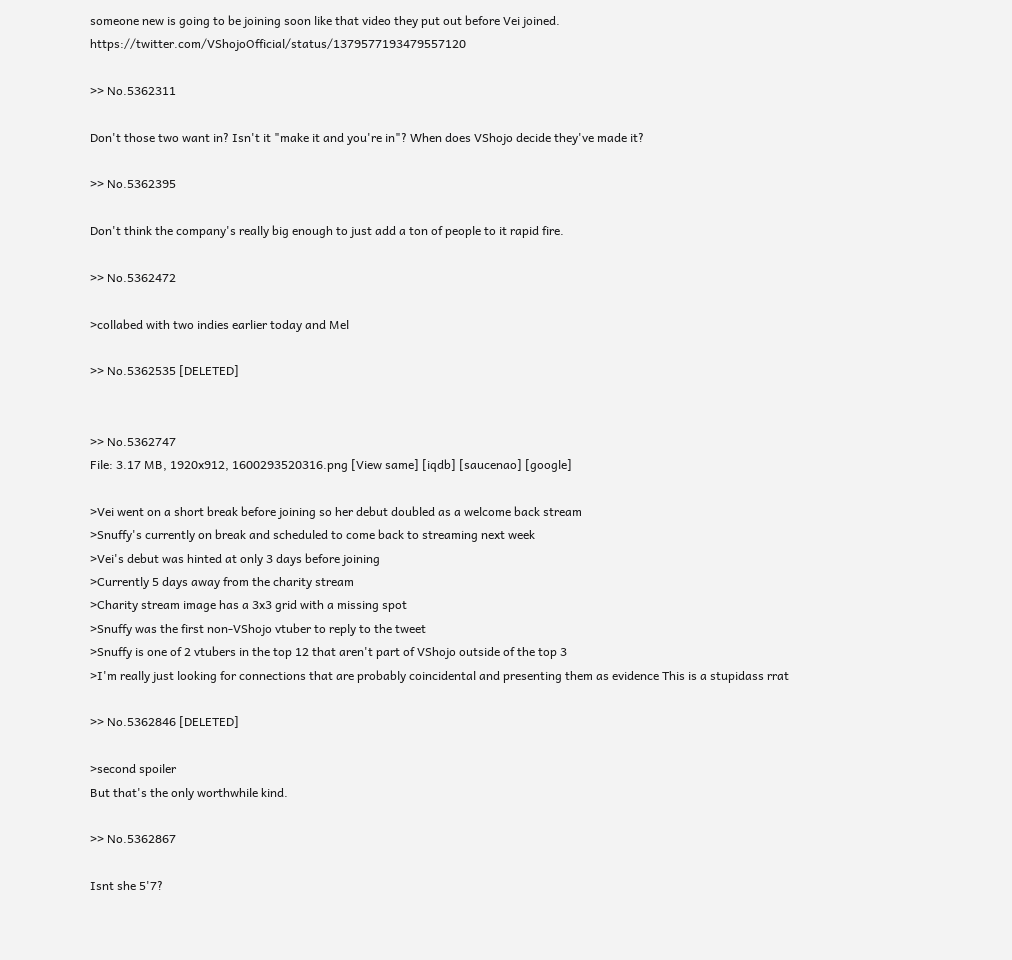someone new is going to be joining soon like that video they put out before Vei joined. https://twitter.com/VShojoOfficial/status/1379577193479557120

>> No.5362311

Don't those two want in? Isn't it "make it and you're in"? When does VShojo decide they've made it?

>> No.5362395

Don't think the company's really big enough to just add a ton of people to it rapid fire.

>> No.5362472

>collabed with two indies earlier today and Mel

>> No.5362535 [DELETED]


>> No.5362747
File: 3.17 MB, 1920x912, 1600293520316.png [View same] [iqdb] [saucenao] [google]

>Vei went on a short break before joining so her debut doubled as a welcome back stream
>Snuffy's currently on break and scheduled to come back to streaming next week
>Vei's debut was hinted at only 3 days before joining
>Currently 5 days away from the charity stream
>Charity stream image has a 3x3 grid with a missing spot
>Snuffy was the first non-VShojo vtuber to reply to the tweet
>Snuffy is one of 2 vtubers in the top 12 that aren't part of VShojo outside of the top 3
>I'm really just looking for connections that are probably coincidental and presenting them as evidence This is a stupidass rrat

>> No.5362846 [DELETED]

>second spoiler
But that's the only worthwhile kind.

>> No.5362867

Isnt she 5'7?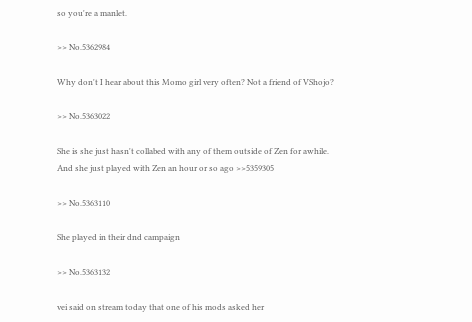so you're a manlet.

>> No.5362984

Why don't I hear about this Momo girl very often? Not a friend of VShojo?

>> No.5363022

She is she just hasn't collabed with any of them outside of Zen for awhile. And she just played with Zen an hour or so ago >>5359305

>> No.5363110

She played in their dnd campaign

>> No.5363132

vei said on stream today that one of his mods asked her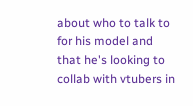about who to talk to for his model and that he's looking to collab with vtubers in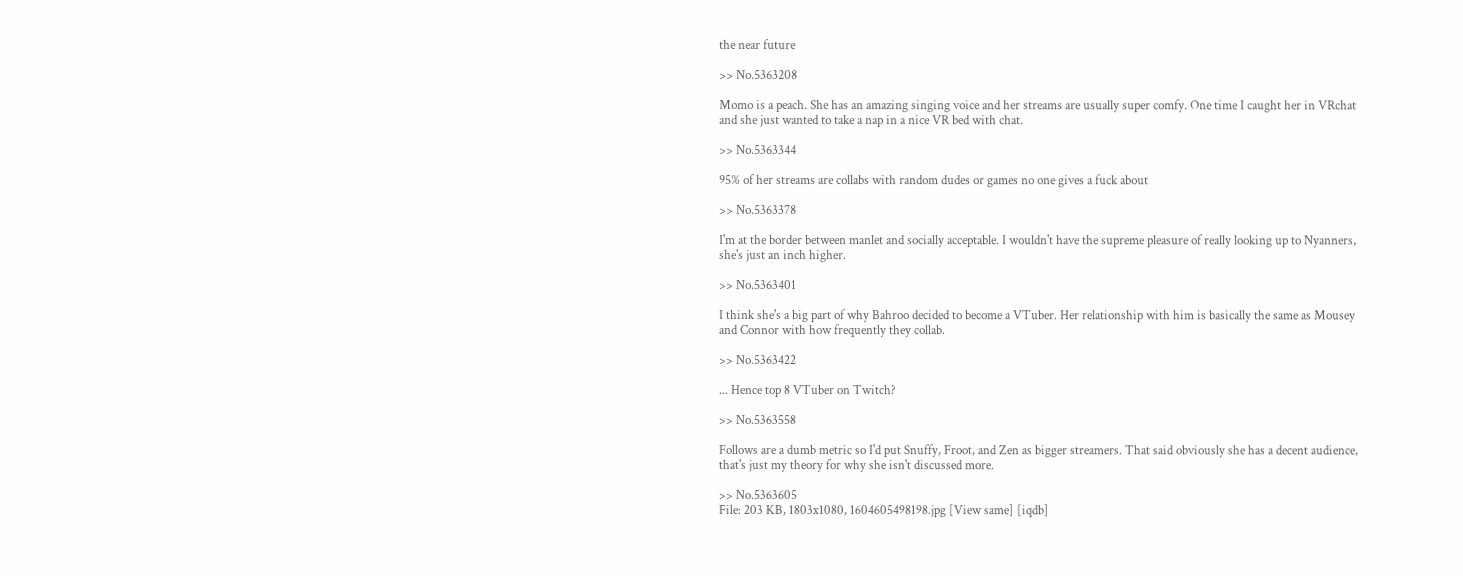the near future

>> No.5363208

Momo is a peach. She has an amazing singing voice and her streams are usually super comfy. One time I caught her in VRchat and she just wanted to take a nap in a nice VR bed with chat.

>> No.5363344

95% of her streams are collabs with random dudes or games no one gives a fuck about

>> No.5363378

I'm at the border between manlet and socially acceptable. I wouldn't have the supreme pleasure of really looking up to Nyanners, she's just an inch higher.

>> No.5363401

I think she's a big part of why Bahroo decided to become a VTuber. Her relationship with him is basically the same as Mousey and Connor with how frequently they collab.

>> No.5363422

... Hence top 8 VTuber on Twitch?

>> No.5363558

Follows are a dumb metric so I'd put Snuffy, Froot, and Zen as bigger streamers. That said obviously she has a decent audience, that's just my theory for why she isn't discussed more.

>> No.5363605
File: 203 KB, 1803x1080, 1604605498198.jpg [View same] [iqdb]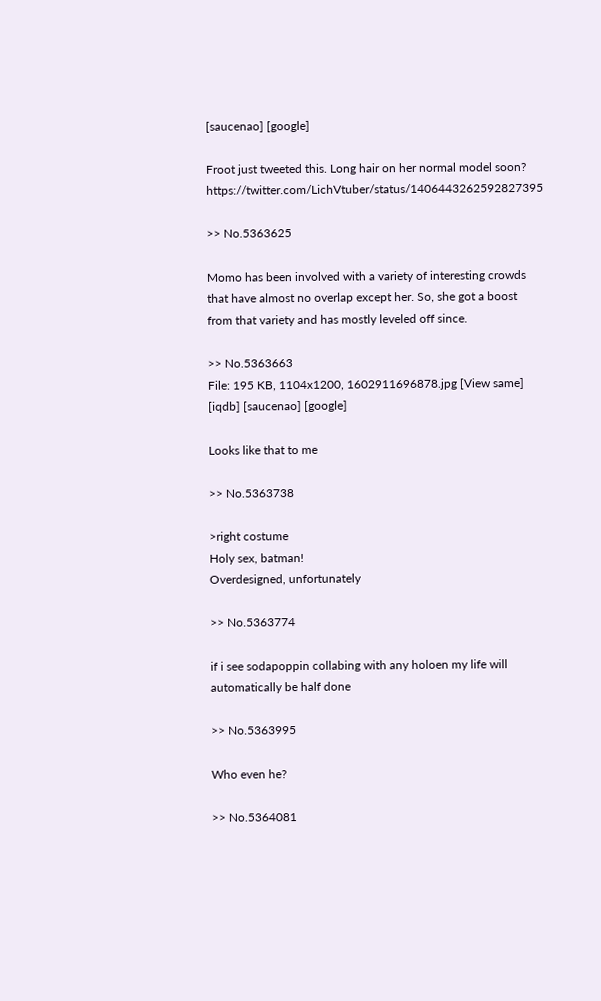[saucenao] [google]

Froot just tweeted this. Long hair on her normal model soon? https://twitter.com/LichVtuber/status/1406443262592827395

>> No.5363625

Momo has been involved with a variety of interesting crowds that have almost no overlap except her. So, she got a boost from that variety and has mostly leveled off since.

>> No.5363663
File: 195 KB, 1104x1200, 1602911696878.jpg [View same] [iqdb] [saucenao] [google]

Looks like that to me

>> No.5363738

>right costume
Holy sex, batman!
Overdesigned, unfortunately

>> No.5363774

if i see sodapoppin collabing with any holoen my life will automatically be half done

>> No.5363995

Who even he?

>> No.5364081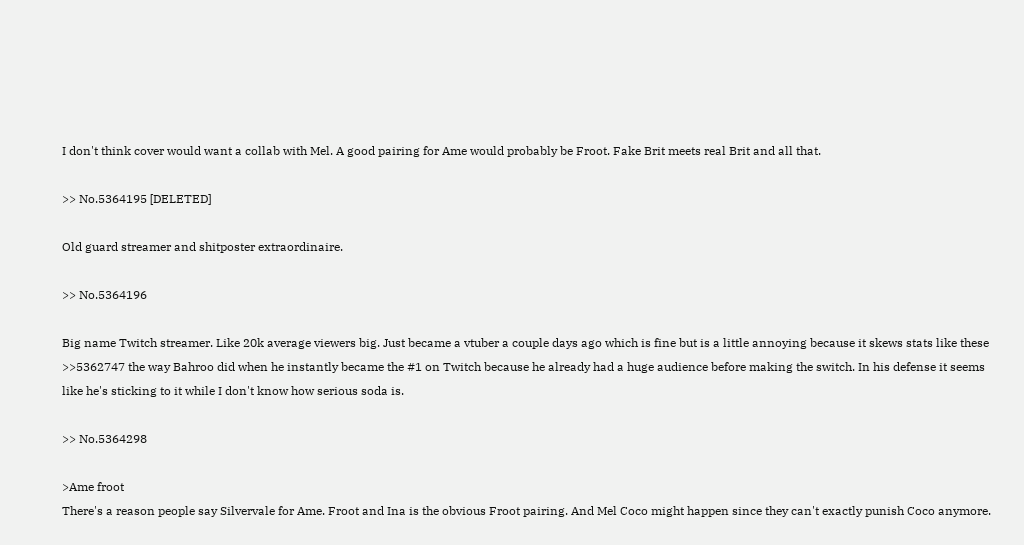I don't think cover would want a collab with Mel. A good pairing for Ame would probably be Froot. Fake Brit meets real Brit and all that.

>> No.5364195 [DELETED]

Old guard streamer and shitposter extraordinaire.

>> No.5364196

Big name Twitch streamer. Like 20k average viewers big. Just became a vtuber a couple days ago which is fine but is a little annoying because it skews stats like these >>5362747 the way Bahroo did when he instantly became the #1 on Twitch because he already had a huge audience before making the switch. In his defense it seems like he's sticking to it while I don't know how serious soda is.

>> No.5364298

>Ame froot
There's a reason people say Silvervale for Ame. Froot and Ina is the obvious Froot pairing. And Mel Coco might happen since they can't exactly punish Coco anymore.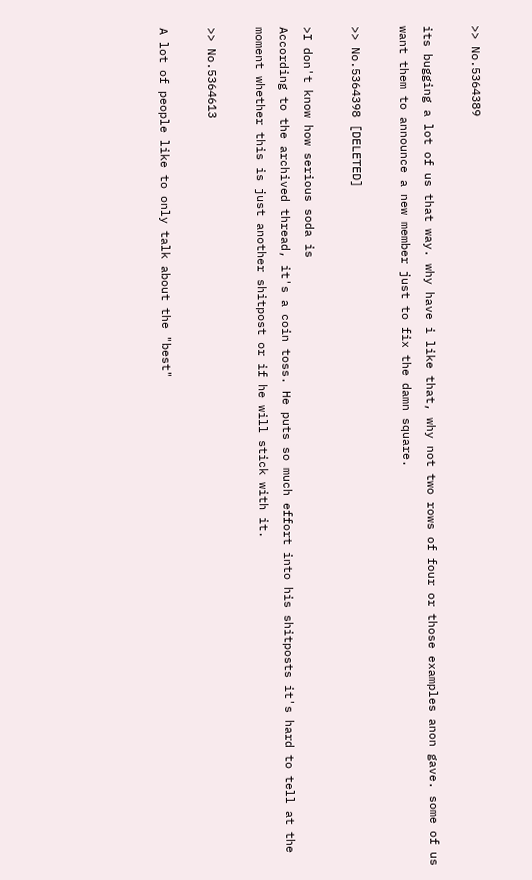>> No.5364389

its bugging a lot of us that way. why have i like that, why not two rows of four or those examples anon gave. some of us want them to announce a new member just to fix the damn square.

>> No.5364398 [DELETED]

>I don't know how serious soda is
According to the archived thread, it's a coin toss. He puts so much effort into his shitposts it's hard to tell at the moment whether this is just another shitpost or if he will stick with it.

>> No.5364613

A lot of people like to only talk about the "best"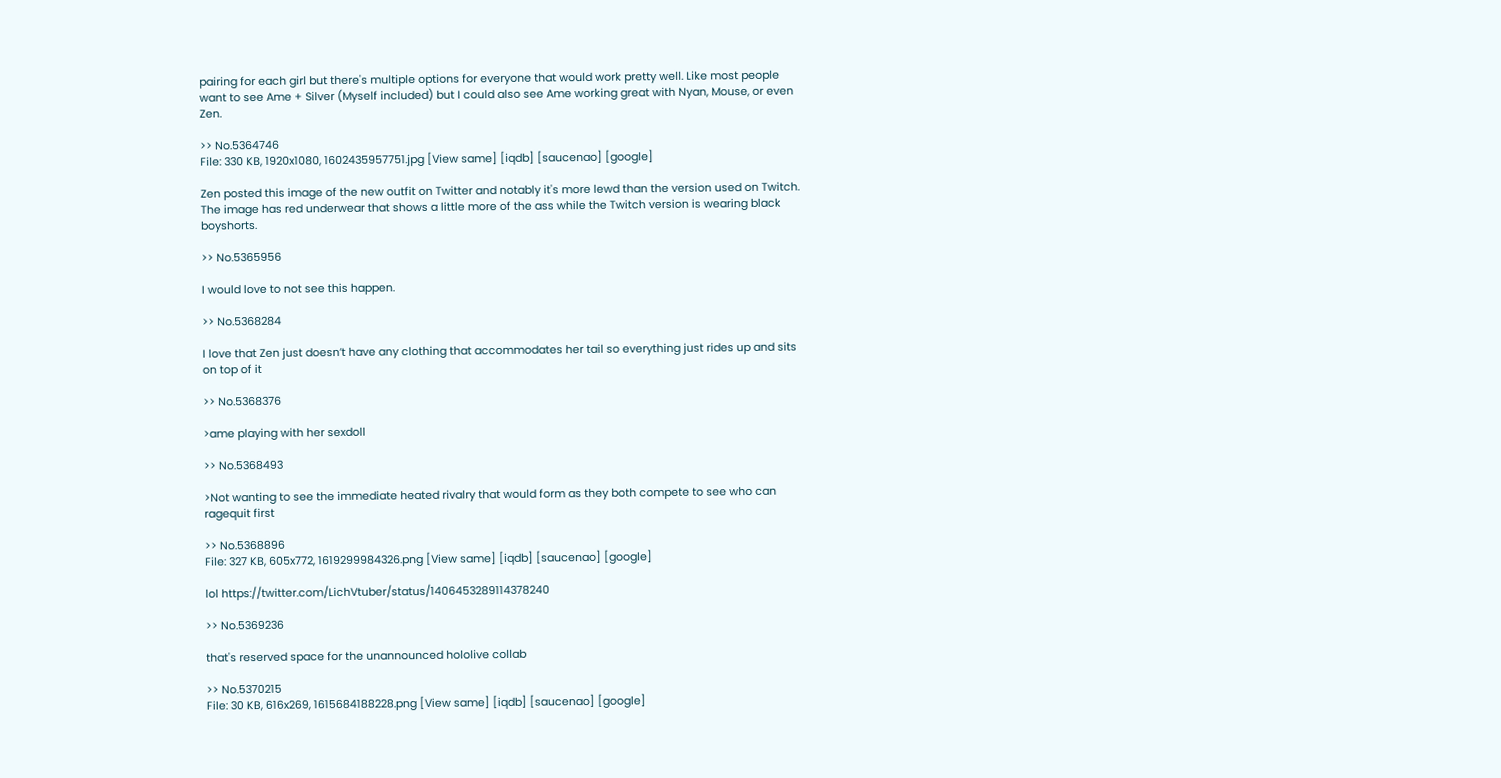pairing for each girl but there's multiple options for everyone that would work pretty well. Like most people want to see Ame + Silver (Myself included) but I could also see Ame working great with Nyan, Mouse, or even Zen.

>> No.5364746
File: 330 KB, 1920x1080, 1602435957751.jpg [View same] [iqdb] [saucenao] [google]

Zen posted this image of the new outfit on Twitter and notably it's more lewd than the version used on Twitch. The image has red underwear that shows a little more of the ass while the Twitch version is wearing black boyshorts.

>> No.5365956

I would love to not see this happen.

>> No.5368284

I love that Zen just doesn’t have any clothing that accommodates her tail so everything just rides up and sits on top of it

>> No.5368376

>ame playing with her sexdoll

>> No.5368493

>Not wanting to see the immediate heated rivalry that would form as they both compete to see who can ragequit first

>> No.5368896
File: 327 KB, 605x772, 1619299984326.png [View same] [iqdb] [saucenao] [google]

lol https://twitter.com/LichVtuber/status/1406453289114378240

>> No.5369236

that's reserved space for the unannounced hololive collab

>> No.5370215
File: 30 KB, 616x269, 1615684188228.png [View same] [iqdb] [saucenao] [google]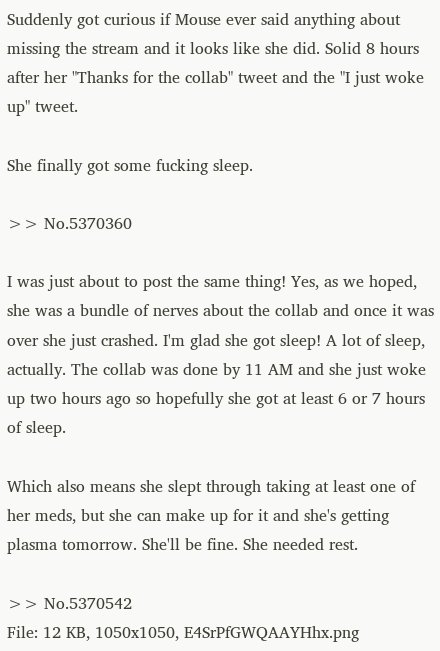Suddenly got curious if Mouse ever said anything about missing the stream and it looks like she did. Solid 8 hours after her "Thanks for the collab" tweet and the "I just woke up" tweet.

She finally got some fucking sleep.

>> No.5370360

I was just about to post the same thing! Yes, as we hoped, she was a bundle of nerves about the collab and once it was over she just crashed. I'm glad she got sleep! A lot of sleep, actually. The collab was done by 11 AM and she just woke up two hours ago so hopefully she got at least 6 or 7 hours of sleep.

Which also means she slept through taking at least one of her meds, but she can make up for it and she's getting plasma tomorrow. She'll be fine. She needed rest.

>> No.5370542
File: 12 KB, 1050x1050, E4SrPfGWQAAYHhx.png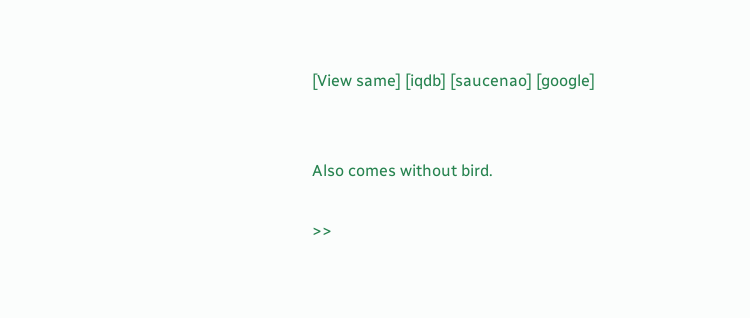[View same] [iqdb] [saucenao] [google]


Also comes without bird.

>>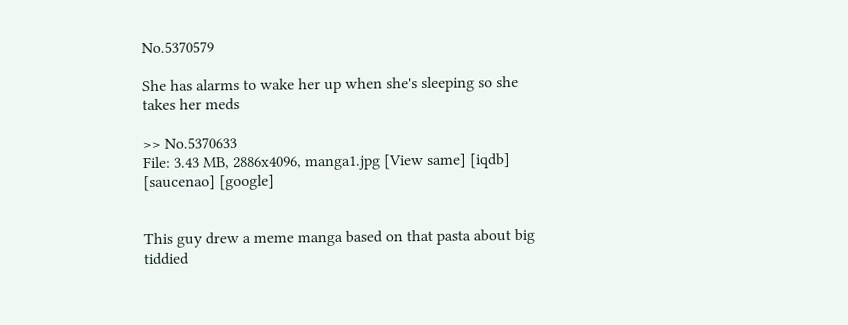No.5370579

She has alarms to wake her up when she's sleeping so she takes her meds

>> No.5370633
File: 3.43 MB, 2886x4096, manga1.jpg [View same] [iqdb] [saucenao] [google]


This guy drew a meme manga based on that pasta about big tiddied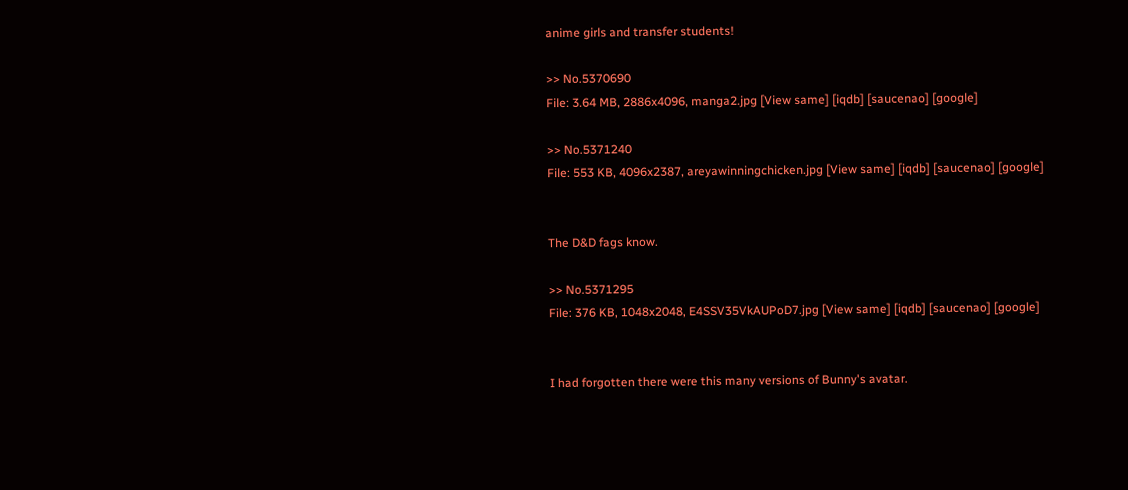anime girls and transfer students!

>> No.5370690
File: 3.64 MB, 2886x4096, manga2.jpg [View same] [iqdb] [saucenao] [google]

>> No.5371240
File: 553 KB, 4096x2387, areyawinningchicken.jpg [View same] [iqdb] [saucenao] [google]


The D&D fags know.

>> No.5371295
File: 376 KB, 1048x2048, E4SSV35VkAUPoD7.jpg [View same] [iqdb] [saucenao] [google]


I had forgotten there were this many versions of Bunny's avatar.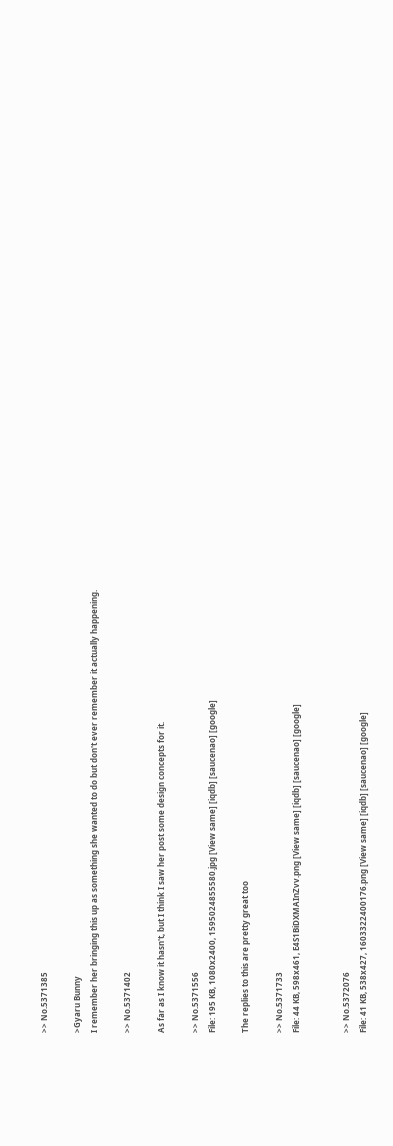>> No.5371385

>Gyaru Bunny
I remember her bringing this up as something she wanted to do but don't ever remember it actually happening.

>> No.5371402

As far as I know it hasn't, but I think I saw her post some design concepts for it.

>> No.5371556
File: 195 KB, 1080x2400, 1595024855580.jpg [View same] [iqdb] [saucenao] [google]

The replies to this are pretty great too

>> No.5371733
File: 44 KB, 598x461, E4S1BiDXMAInZvv.png [View same] [iqdb] [saucenao] [google]


>> No.5372076
File: 41 KB, 538x427, 1603322400176.png [View same] [iqdb] [saucenao] [google]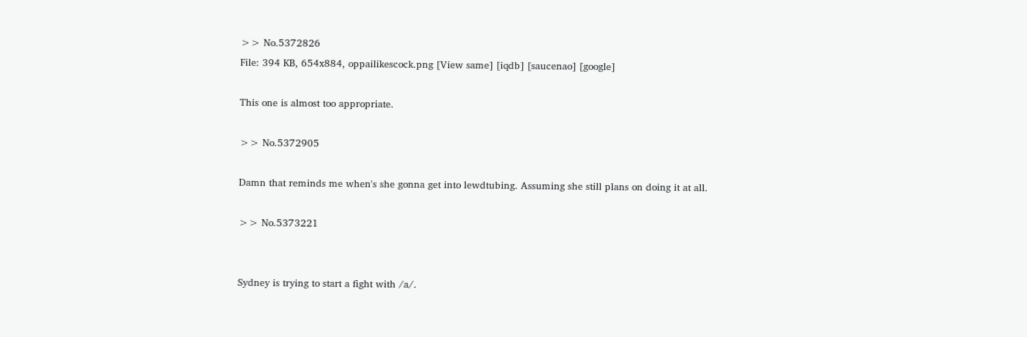>> No.5372826
File: 394 KB, 654x884, oppailikescock.png [View same] [iqdb] [saucenao] [google]

This one is almost too appropriate.

>> No.5372905

Damn that reminds me when's she gonna get into lewdtubing. Assuming she still plans on doing it at all.

>> No.5373221


Sydney is trying to start a fight with /a/.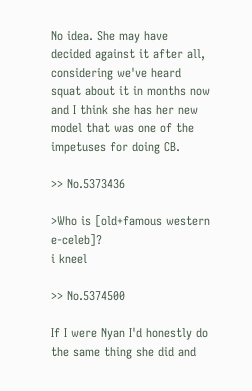No idea. She may have decided against it after all, considering we've heard squat about it in months now and I think she has her new model that was one of the impetuses for doing CB.

>> No.5373436

>Who is [old+famous western e-celeb]?
i kneel

>> No.5374500

If I were Nyan I'd honestly do the same thing she did and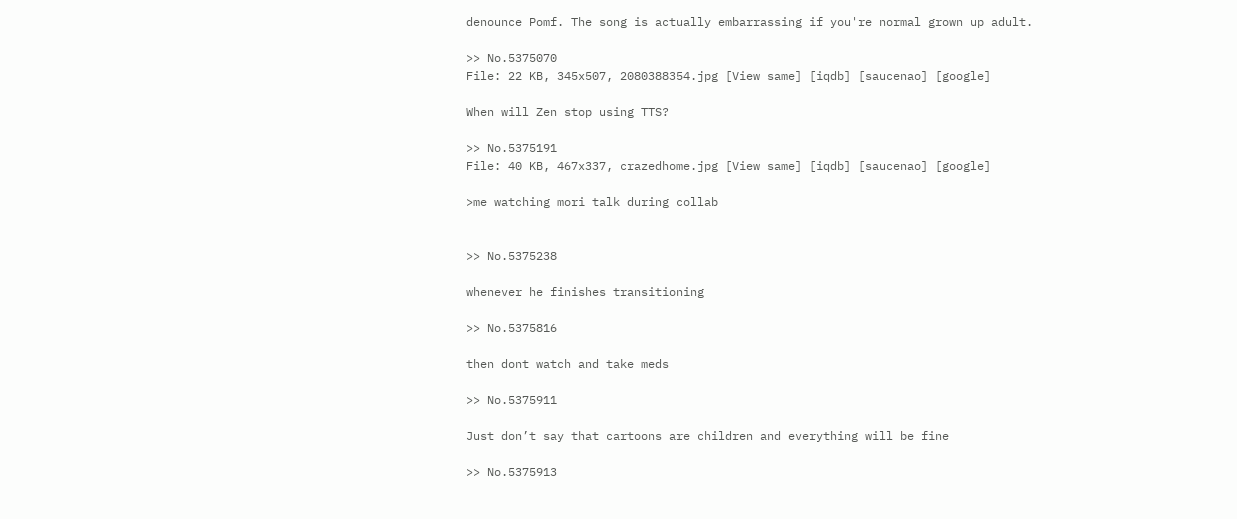denounce Pomf. The song is actually embarrassing if you're normal grown up adult.

>> No.5375070
File: 22 KB, 345x507, 2080388354.jpg [View same] [iqdb] [saucenao] [google]

When will Zen stop using TTS?

>> No.5375191
File: 40 KB, 467x337, crazedhome.jpg [View same] [iqdb] [saucenao] [google]

>me watching mori talk during collab


>> No.5375238

whenever he finishes transitioning

>> No.5375816

then dont watch and take meds

>> No.5375911

Just don’t say that cartoons are children and everything will be fine

>> No.5375913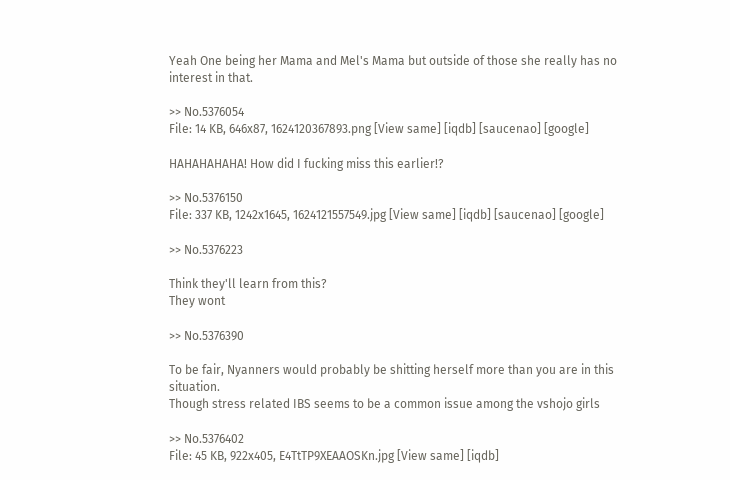Yeah One being her Mama and Mel's Mama but outside of those she really has no interest in that.

>> No.5376054
File: 14 KB, 646x87, 1624120367893.png [View same] [iqdb] [saucenao] [google]

HAHAHAHAHA! How did I fucking miss this earlier!?

>> No.5376150
File: 337 KB, 1242x1645, 1624121557549.jpg [View same] [iqdb] [saucenao] [google]

>> No.5376223

Think they'll learn from this?
They wont

>> No.5376390

To be fair, Nyanners would probably be shitting herself more than you are in this situation.
Though stress related IBS seems to be a common issue among the vshojo girls

>> No.5376402
File: 45 KB, 922x405, E4TtTP9XEAAOSKn.jpg [View same] [iqdb]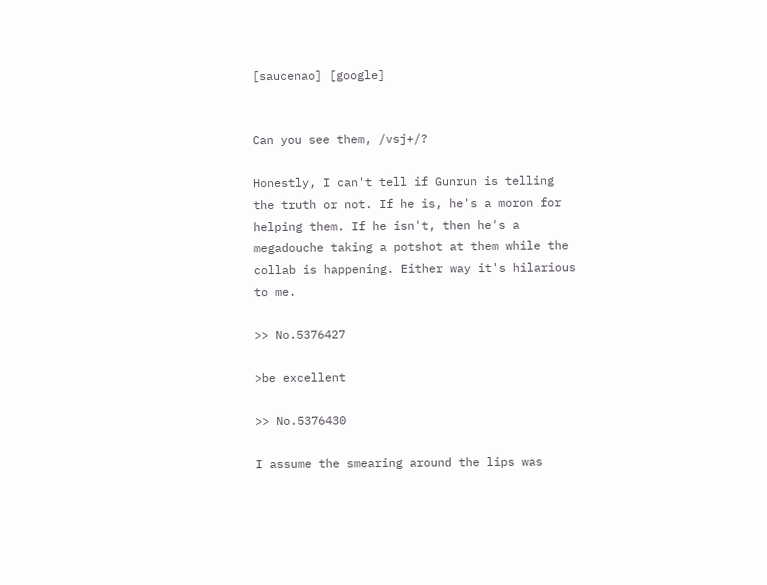[saucenao] [google]


Can you see them, /vsj+/?

Honestly, I can't tell if Gunrun is telling the truth or not. If he is, he's a moron for helping them. If he isn't, then he's a megadouche taking a potshot at them while the collab is happening. Either way it's hilarious to me.

>> No.5376427

>be excellent

>> No.5376430

I assume the smearing around the lips was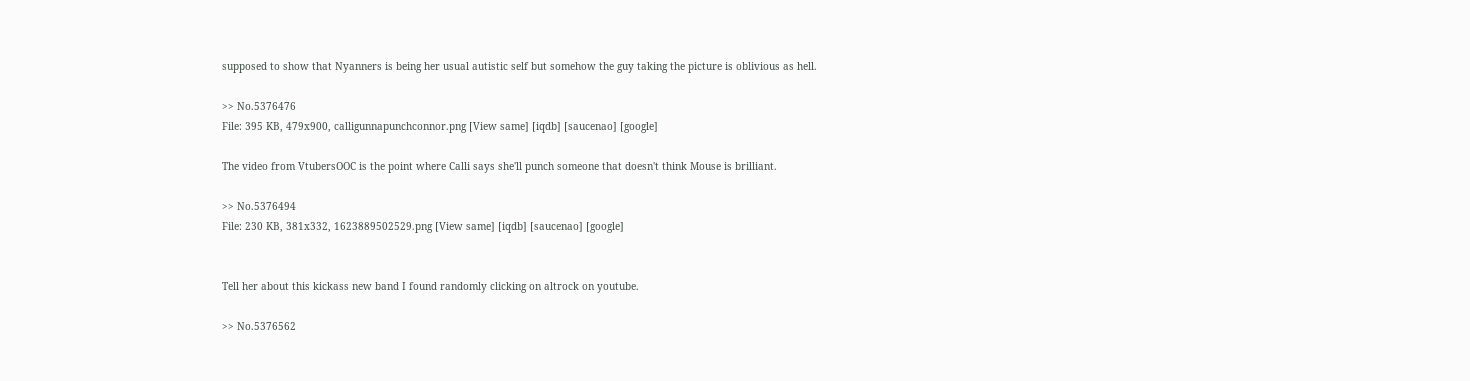supposed to show that Nyanners is being her usual autistic self but somehow the guy taking the picture is oblivious as hell.

>> No.5376476
File: 395 KB, 479x900, calligunnapunchconnor.png [View same] [iqdb] [saucenao] [google]

The video from VtubersOOC is the point where Calli says she'll punch someone that doesn't think Mouse is brilliant.

>> No.5376494
File: 230 KB, 381x332, 1623889502529.png [View same] [iqdb] [saucenao] [google]


Tell her about this kickass new band I found randomly clicking on altrock on youtube.

>> No.5376562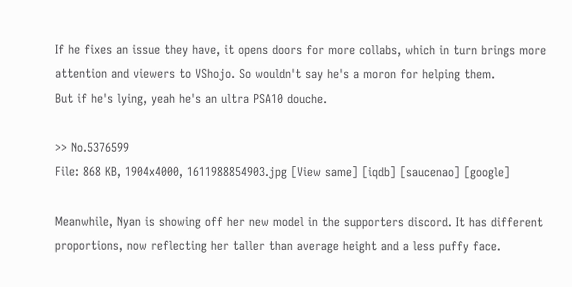If he fixes an issue they have, it opens doors for more collabs, which in turn brings more attention and viewers to VShojo. So wouldn't say he's a moron for helping them.
But if he's lying, yeah he's an ultra PSA10 douche.

>> No.5376599
File: 868 KB, 1904x4000, 1611988854903.jpg [View same] [iqdb] [saucenao] [google]

Meanwhile, Nyan is showing off her new model in the supporters discord. It has different proportions, now reflecting her taller than average height and a less puffy face.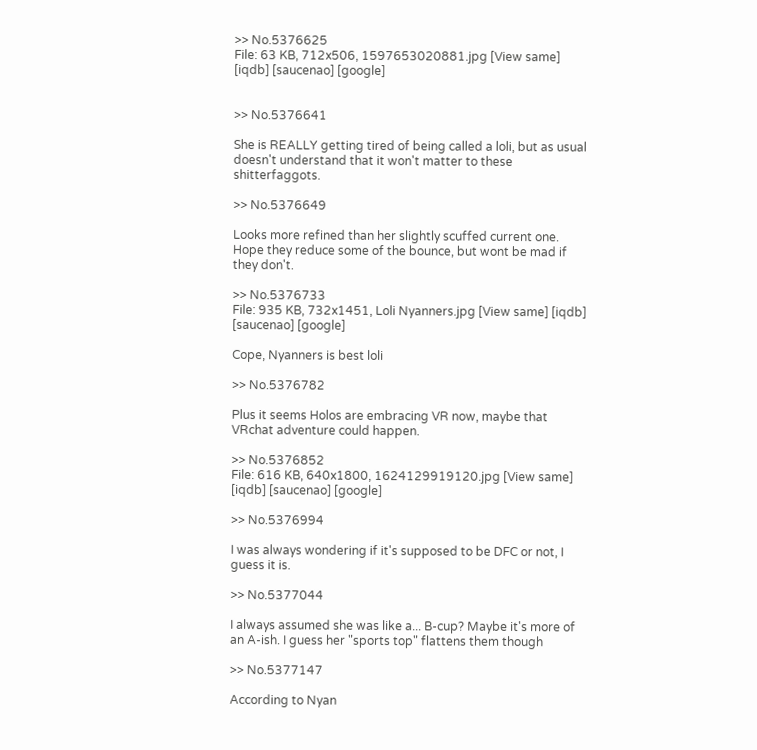>> No.5376625
File: 63 KB, 712x506, 1597653020881.jpg [View same] [iqdb] [saucenao] [google]


>> No.5376641

She is REALLY getting tired of being called a loli, but as usual doesn't understand that it won't matter to these shitterfaggots.

>> No.5376649

Looks more refined than her slightly scuffed current one. Hope they reduce some of the bounce, but wont be mad if they don't.

>> No.5376733
File: 935 KB, 732x1451, Loli Nyanners.jpg [View same] [iqdb] [saucenao] [google]

Cope, Nyanners is best loli

>> No.5376782

Plus it seems Holos are embracing VR now, maybe that VRchat adventure could happen.

>> No.5376852
File: 616 KB, 640x1800, 1624129919120.jpg [View same] [iqdb] [saucenao] [google]

>> No.5376994

I was always wondering if it's supposed to be DFC or not, I guess it is.

>> No.5377044

I always assumed she was like a... B-cup? Maybe it's more of an A-ish. I guess her "sports top" flattens them though

>> No.5377147

According to Nyan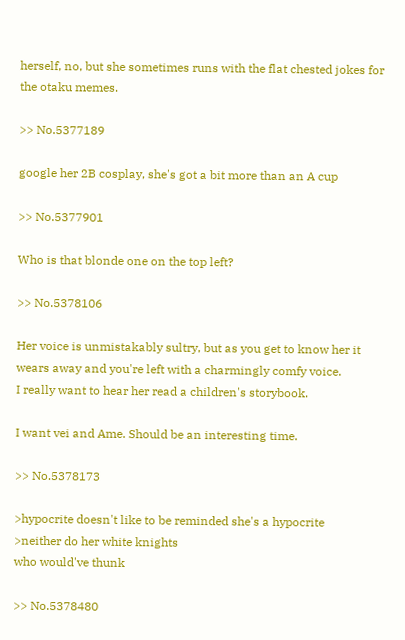herself, no, but she sometimes runs with the flat chested jokes for the otaku memes.

>> No.5377189

google her 2B cosplay, she's got a bit more than an A cup

>> No.5377901

Who is that blonde one on the top left?

>> No.5378106

Her voice is unmistakably sultry, but as you get to know her it wears away and you're left with a charmingly comfy voice.
I really want to hear her read a children's storybook.

I want vei and Ame. Should be an interesting time.

>> No.5378173

>hypocrite doesn't like to be reminded she's a hypocrite
>neither do her white knights
who would've thunk

>> No.5378480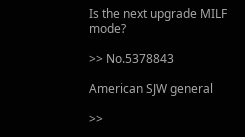Is the next upgrade MILF mode?

>> No.5378843

American SJW general

>>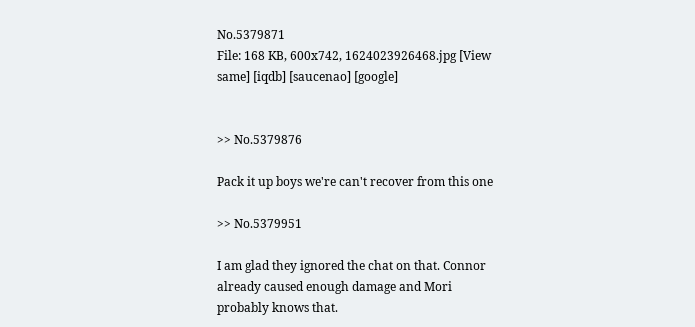No.5379871
File: 168 KB, 600x742, 1624023926468.jpg [View same] [iqdb] [saucenao] [google]


>> No.5379876

Pack it up boys we're can't recover from this one

>> No.5379951

I am glad they ignored the chat on that. Connor already caused enough damage and Mori probably knows that.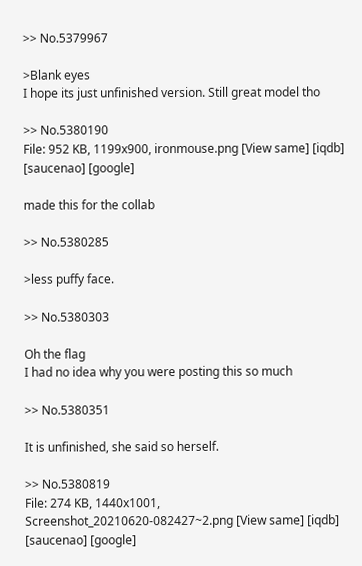>> No.5379967

>Blank eyes
I hope its just unfinished version. Still great model tho

>> No.5380190
File: 952 KB, 1199x900, ironmouse.png [View same] [iqdb] [saucenao] [google]

made this for the collab

>> No.5380285

>less puffy face.

>> No.5380303

Oh the flag
I had no idea why you were posting this so much

>> No.5380351

It is unfinished, she said so herself.

>> No.5380819
File: 274 KB, 1440x1001, Screenshot_20210620-082427~2.png [View same] [iqdb] [saucenao] [google]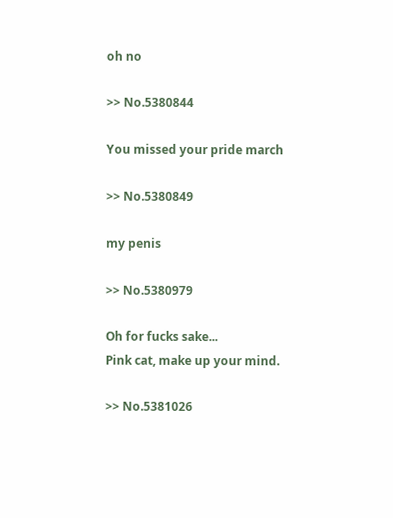oh no

>> No.5380844

You missed your pride march

>> No.5380849

my penis

>> No.5380979

Oh for fucks sake...
Pink cat, make up your mind.

>> No.5381026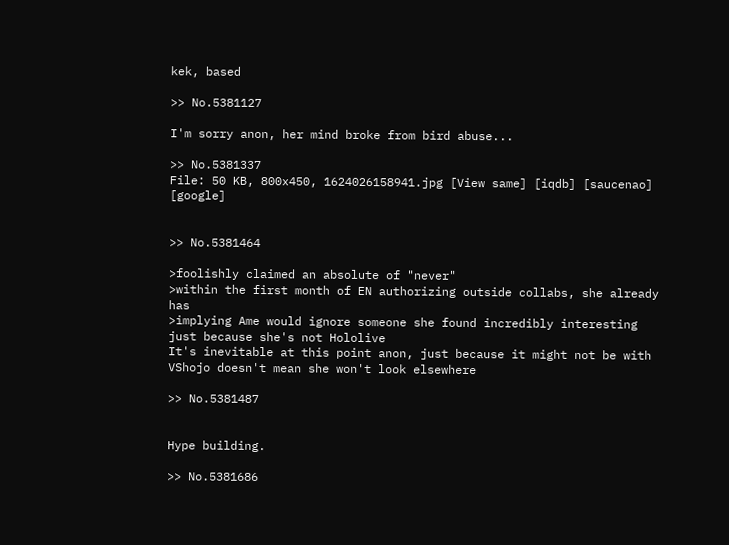kek, based

>> No.5381127

I'm sorry anon, her mind broke from bird abuse...

>> No.5381337
File: 50 KB, 800x450, 1624026158941.jpg [View same] [iqdb] [saucenao] [google]


>> No.5381464

>foolishly claimed an absolute of "never"
>within the first month of EN authorizing outside collabs, she already has
>implying Ame would ignore someone she found incredibly interesting just because she's not Hololive
It's inevitable at this point anon, just because it might not be with VShojo doesn't mean she won't look elsewhere

>> No.5381487


Hype building.

>> No.5381686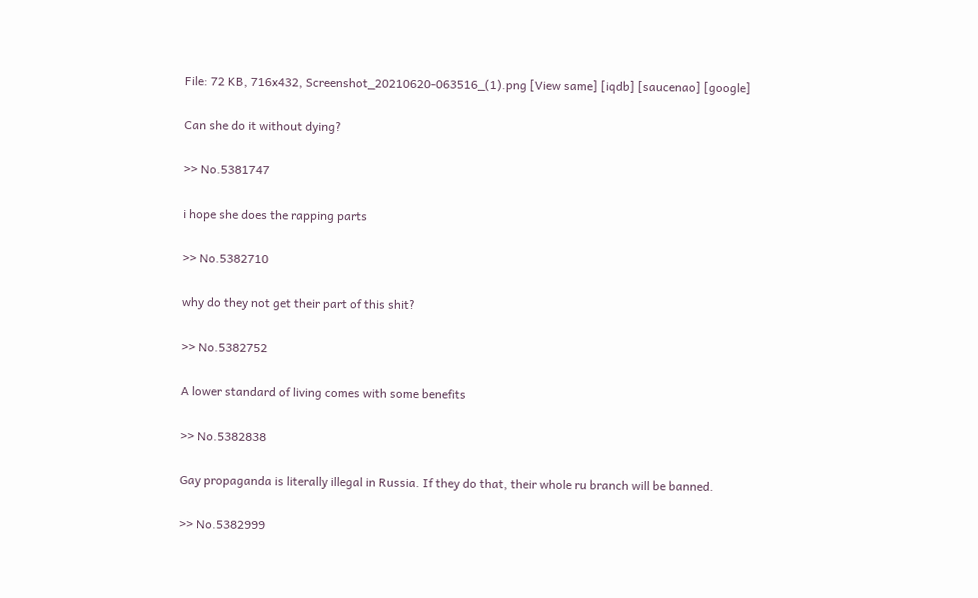File: 72 KB, 716x432, Screenshot_20210620-063516_(1).png [View same] [iqdb] [saucenao] [google]

Can she do it without dying?

>> No.5381747

i hope she does the rapping parts

>> No.5382710

why do they not get their part of this shit?

>> No.5382752

A lower standard of living comes with some benefits

>> No.5382838

Gay propaganda is literally illegal in Russia. If they do that, their whole ru branch will be banned.

>> No.5382999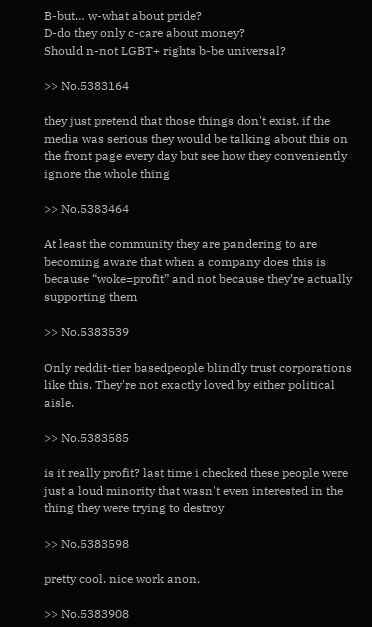B-but… w-what about pride?
D-do they only c-care about money?
Should n-not LGBT+ rights b-be universal?

>> No.5383164

they just pretend that those things don't exist. if the media was serious they would be talking about this on the front page every day but see how they conveniently ignore the whole thing

>> No.5383464

At least the community they are pandering to are becoming aware that when a company does this is because “woke=profit” and not because they’re actually supporting them

>> No.5383539

Only reddit-tier basedpeople blindly trust corporations like this. They're not exactly loved by either political aisle.

>> No.5383585

is it really profit? last time i checked these people were just a loud minority that wasn't even interested in the thing they were trying to destroy

>> No.5383598

pretty cool. nice work anon.

>> No.5383908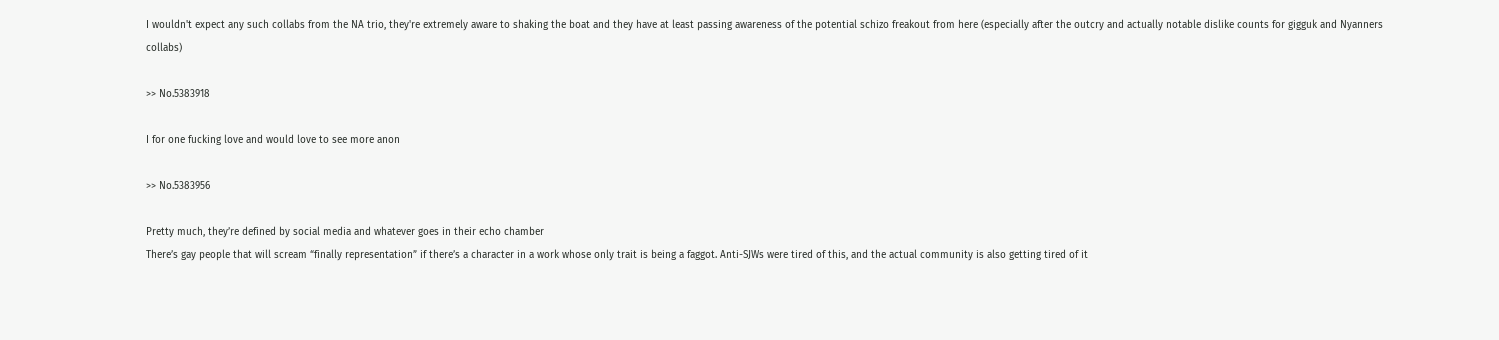I wouldn't expect any such collabs from the NA trio, they're extremely aware to shaking the boat and they have at least passing awareness of the potential schizo freakout from here (especially after the outcry and actually notable dislike counts for gigguk and Nyanners collabs)

>> No.5383918

I for one fucking love and would love to see more anon

>> No.5383956

Pretty much, they’re defined by social media and whatever goes in their echo chamber
There’s gay people that will scream “finally representation” if there’s a character in a work whose only trait is being a faggot. Anti-SJWs were tired of this, and the actual community is also getting tired of it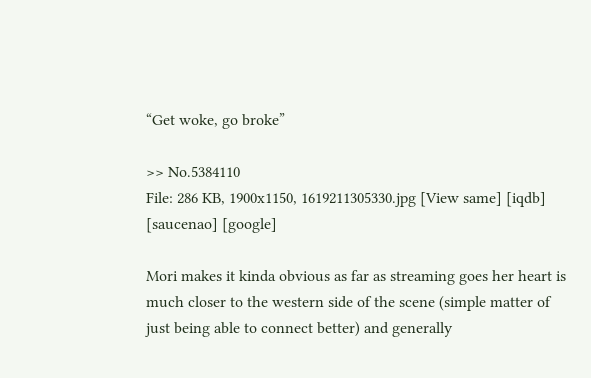“Get woke, go broke”

>> No.5384110
File: 286 KB, 1900x1150, 1619211305330.jpg [View same] [iqdb] [saucenao] [google]

Mori makes it kinda obvious as far as streaming goes her heart is much closer to the western side of the scene (simple matter of just being able to connect better) and generally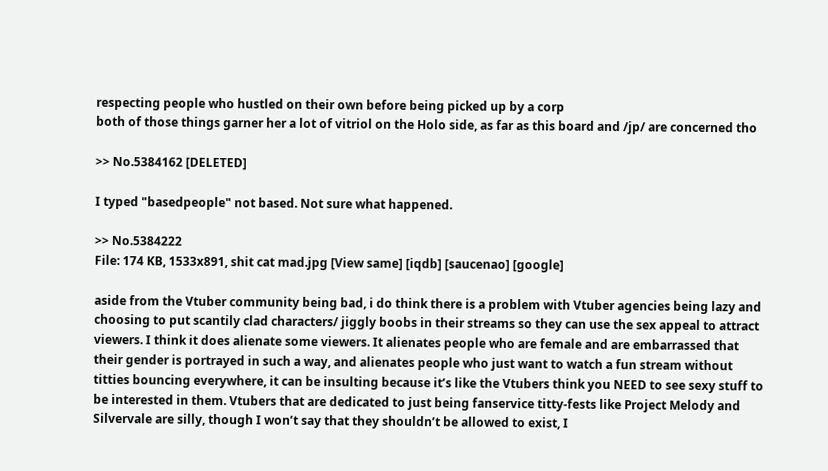respecting people who hustled on their own before being picked up by a corp
both of those things garner her a lot of vitriol on the Holo side, as far as this board and /jp/ are concerned tho

>> No.5384162 [DELETED]

I typed "basedpeople" not based. Not sure what happened.

>> No.5384222
File: 174 KB, 1533x891, shit cat mad.jpg [View same] [iqdb] [saucenao] [google]

aside from the Vtuber community being bad, i do think there is a problem with Vtuber agencies being lazy and choosing to put scantily clad characters/ jiggly boobs in their streams so they can use the sex appeal to attract viewers. I think it does alienate some viewers. It alienates people who are female and are embarrassed that their gender is portrayed in such a way, and alienates people who just want to watch a fun stream without titties bouncing everywhere, it can be insulting because it’s like the Vtubers think you NEED to see sexy stuff to be interested in them. Vtubers that are dedicated to just being fanservice titty-fests like Project Melody and Silvervale are silly, though I won’t say that they shouldn’t be allowed to exist, I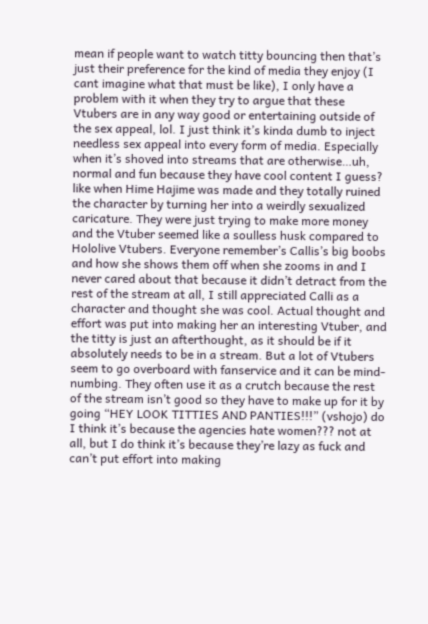mean if people want to watch titty bouncing then that’s just their preference for the kind of media they enjoy (I cant imagine what that must be like), I only have a problem with it when they try to argue that these Vtubers are in any way good or entertaining outside of the sex appeal, lol. I just think it’s kinda dumb to inject needless sex appeal into every form of media. Especially when it’s shoved into streams that are otherwise…uh, normal and fun because they have cool content I guess? like when Hime Hajime was made and they totally ruined the character by turning her into a weirdly sexualized caricature. They were just trying to make more money and the Vtuber seemed like a soulless husk compared to Hololive Vtubers. Everyone remember’s Callis’s big boobs and how she shows them off when she zooms in and I never cared about that because it didn’t detract from the rest of the stream at all, I still appreciated Calli as a character and thought she was cool. Actual thought and effort was put into making her an interesting Vtuber, and the titty is just an afterthought, as it should be if it absolutely needs to be in a stream. But a lot of Vtubers seem to go overboard with fanservice and it can be mind-numbing. They often use it as a crutch because the rest of the stream isn’t good so they have to make up for it by going “HEY LOOK TITTIES AND PANTIES!!!” (vshojo) do I think it’s because the agencies hate women??? not at all, but I do think it’s because they’re lazy as fuck and can’t put effort into making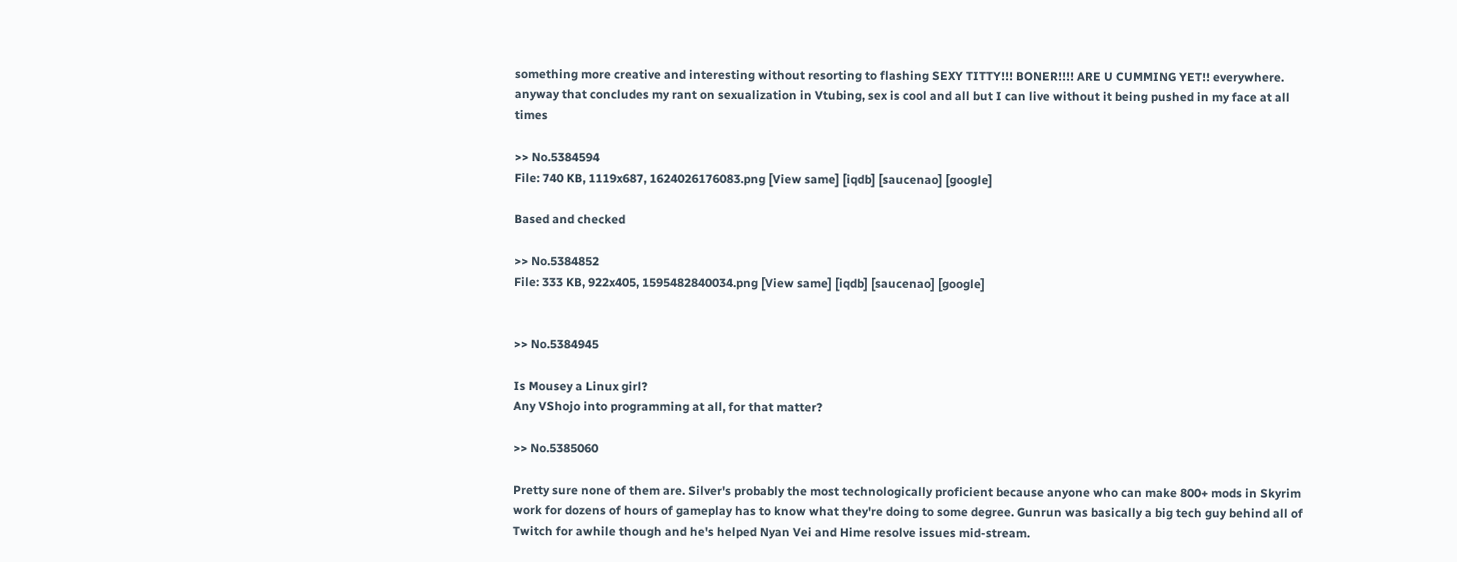something more creative and interesting without resorting to flashing SEXY TITTY!!! BONER!!!! ARE U CUMMING YET!! everywhere.
anyway that concludes my rant on sexualization in Vtubing, sex is cool and all but I can live without it being pushed in my face at all times

>> No.5384594
File: 740 KB, 1119x687, 1624026176083.png [View same] [iqdb] [saucenao] [google]

Based and checked

>> No.5384852
File: 333 KB, 922x405, 1595482840034.png [View same] [iqdb] [saucenao] [google]


>> No.5384945

Is Mousey a Linux girl?
Any VShojo into programming at all, for that matter?

>> No.5385060

Pretty sure none of them are. Silver's probably the most technologically proficient because anyone who can make 800+ mods in Skyrim work for dozens of hours of gameplay has to know what they're doing to some degree. Gunrun was basically a big tech guy behind all of Twitch for awhile though and he's helped Nyan Vei and Hime resolve issues mid-stream.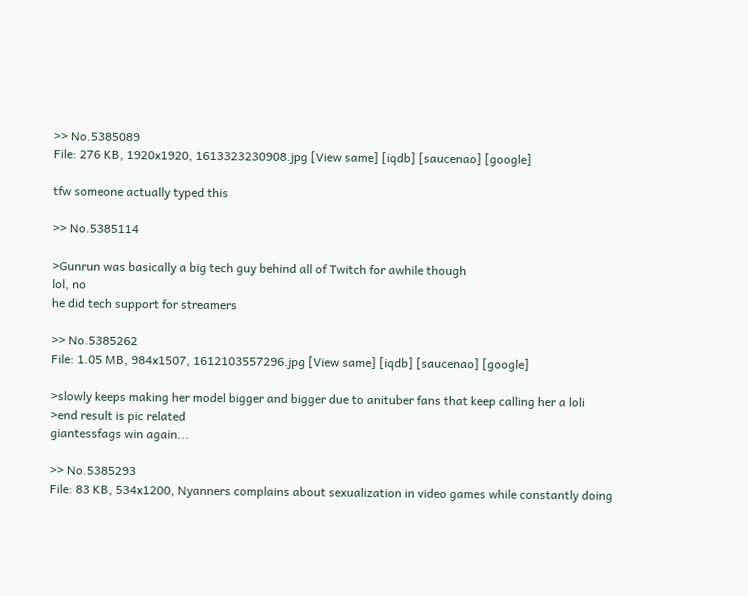>> No.5385089
File: 276 KB, 1920x1920, 1613323230908.jpg [View same] [iqdb] [saucenao] [google]

tfw someone actually typed this

>> No.5385114

>Gunrun was basically a big tech guy behind all of Twitch for awhile though
lol, no
he did tech support for streamers

>> No.5385262
File: 1.05 MB, 984x1507, 1612103557296.jpg [View same] [iqdb] [saucenao] [google]

>slowly keeps making her model bigger and bigger due to anituber fans that keep calling her a loli
>end result is pic related
giantessfags win again...

>> No.5385293
File: 83 KB, 534x1200, Nyanners complains about sexualization in video games while constantly doing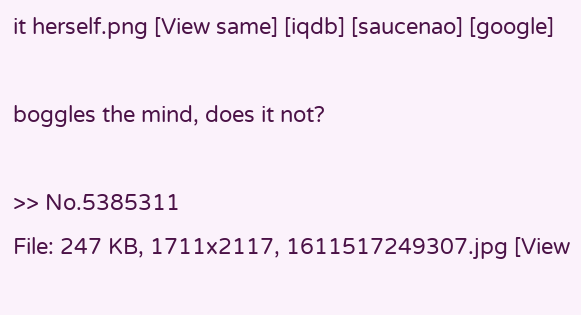it herself.png [View same] [iqdb] [saucenao] [google]

boggles the mind, does it not?

>> No.5385311
File: 247 KB, 1711x2117, 1611517249307.jpg [View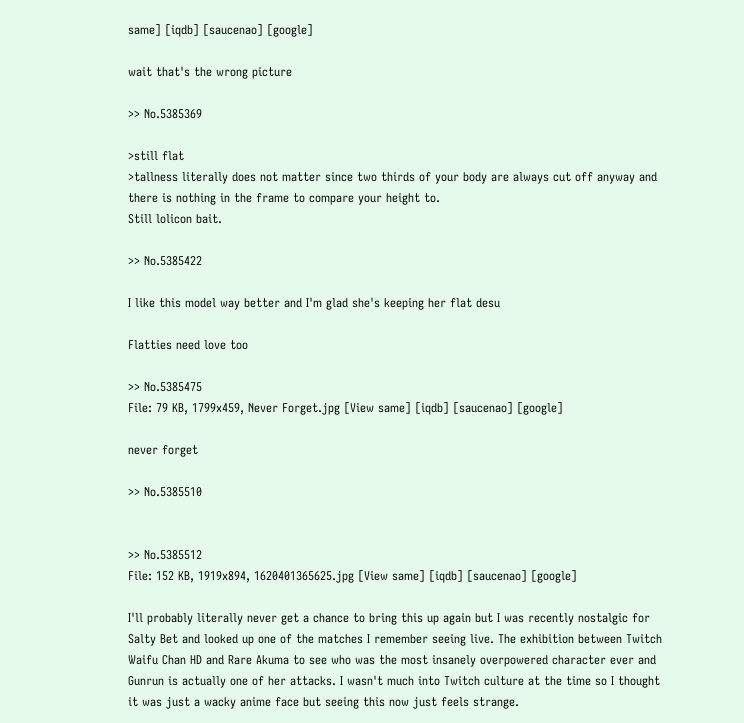same] [iqdb] [saucenao] [google]

wait that's the wrong picture

>> No.5385369

>still flat
>tallness literally does not matter since two thirds of your body are always cut off anyway and there is nothing in the frame to compare your height to.
Still lolicon bait.

>> No.5385422

I like this model way better and I'm glad she's keeping her flat desu

Flatties need love too

>> No.5385475
File: 79 KB, 1799x459, Never Forget.jpg [View same] [iqdb] [saucenao] [google]

never forget

>> No.5385510


>> No.5385512
File: 152 KB, 1919x894, 1620401365625.jpg [View same] [iqdb] [saucenao] [google]

I'll probably literally never get a chance to bring this up again but I was recently nostalgic for Salty Bet and looked up one of the matches I remember seeing live. The exhibition between Twitch Waifu Chan HD and Rare Akuma to see who was the most insanely overpowered character ever and Gunrun is actually one of her attacks. I wasn't much into Twitch culture at the time so I thought it was just a wacky anime face but seeing this now just feels strange.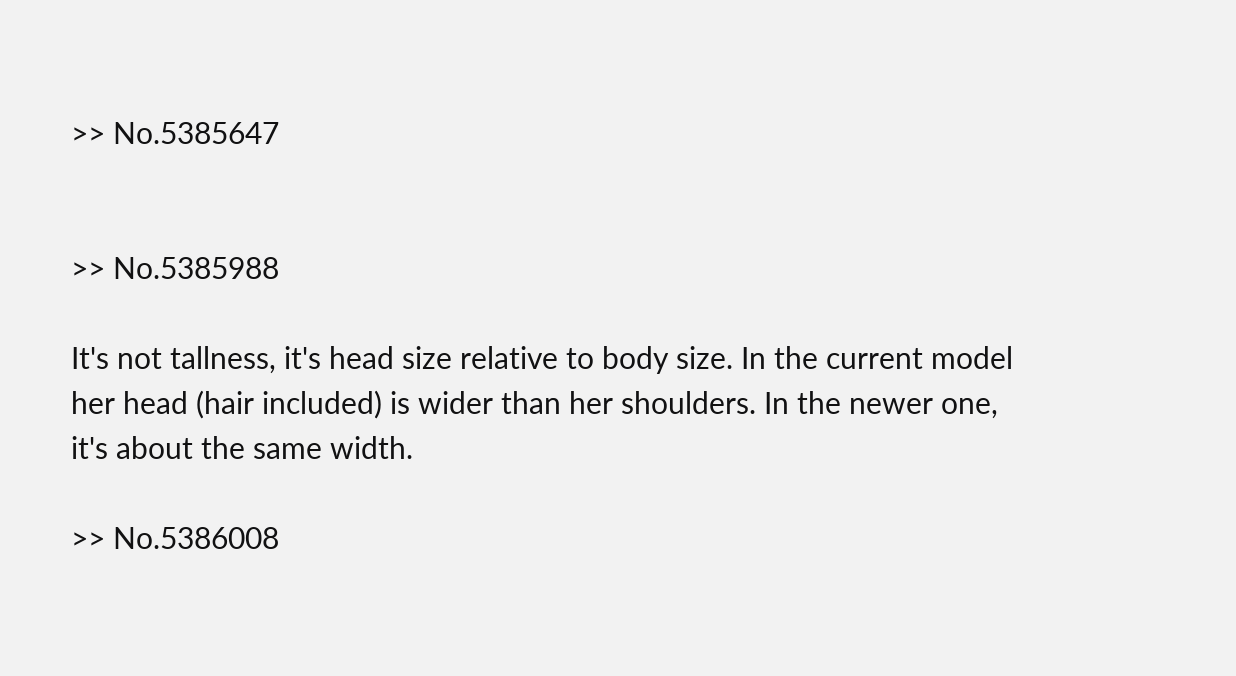>> No.5385647


>> No.5385988

It's not tallness, it's head size relative to body size. In the current model her head (hair included) is wider than her shoulders. In the newer one, it's about the same width.

>> No.5386008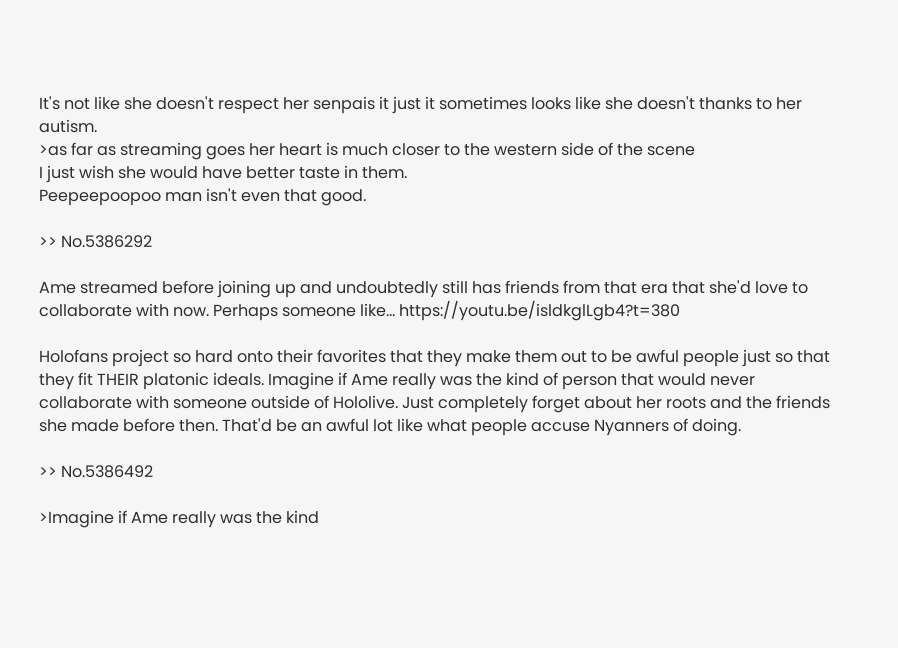It's not like she doesn't respect her senpais it just it sometimes looks like she doesn't thanks to her autism.
>as far as streaming goes her heart is much closer to the western side of the scene
I just wish she would have better taste in them.
Peepeepoopoo man isn't even that good.

>> No.5386292

Ame streamed before joining up and undoubtedly still has friends from that era that she'd love to collaborate with now. Perhaps someone like... https://youtu.be/isldkglLgb4?t=380

Holofans project so hard onto their favorites that they make them out to be awful people just so that they fit THEIR platonic ideals. Imagine if Ame really was the kind of person that would never collaborate with someone outside of Hololive. Just completely forget about her roots and the friends she made before then. That'd be an awful lot like what people accuse Nyanners of doing.

>> No.5386492

>Imagine if Ame really was the kind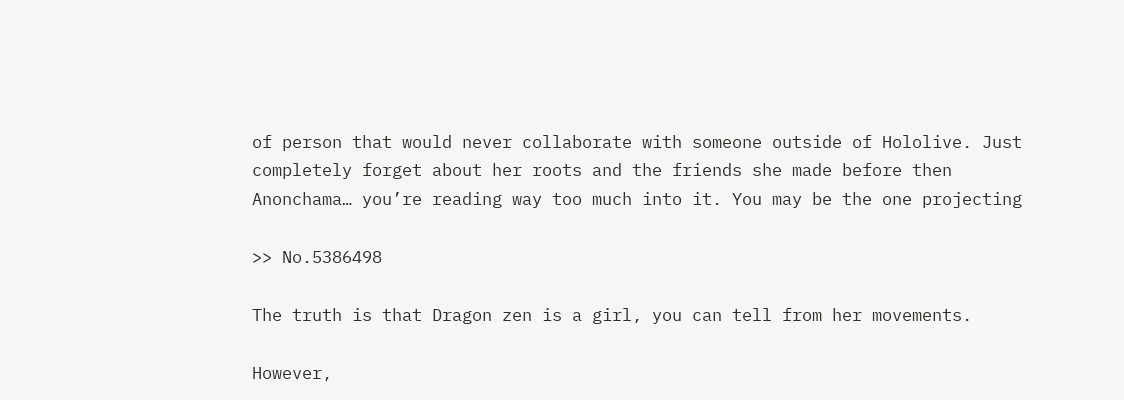of person that would never collaborate with someone outside of Hololive. Just completely forget about her roots and the friends she made before then
Anonchama… you’re reading way too much into it. You may be the one projecting

>> No.5386498

The truth is that Dragon zen is a girl, you can tell from her movements.

However,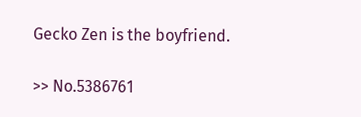Gecko Zen is the boyfriend.

>> No.5386761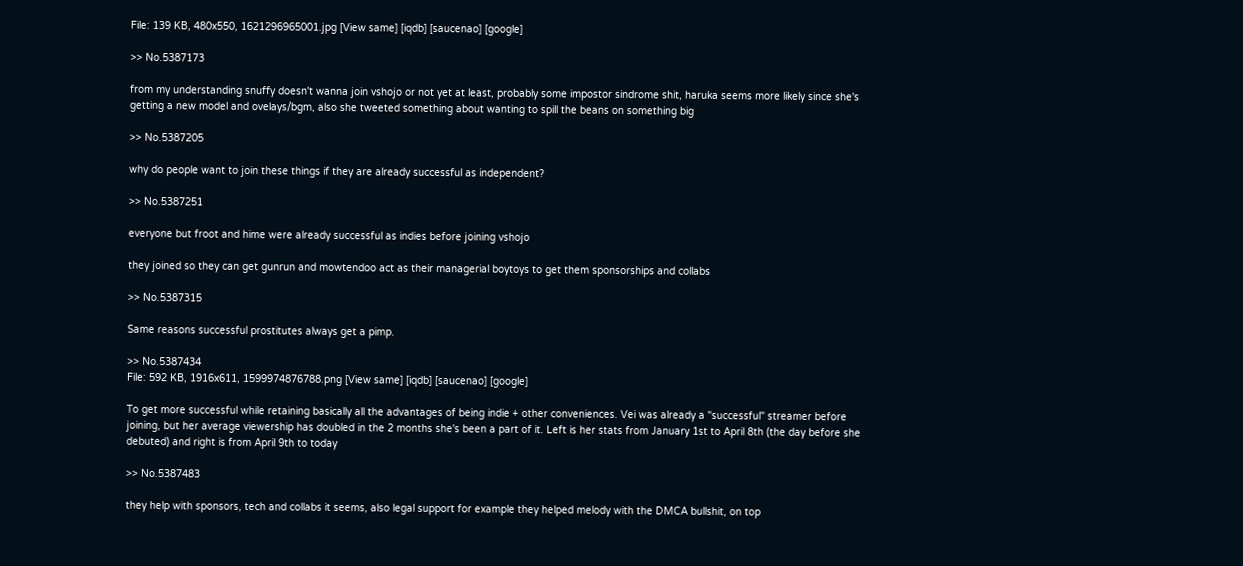File: 139 KB, 480x550, 1621296965001.jpg [View same] [iqdb] [saucenao] [google]

>> No.5387173

from my understanding snuffy doesn't wanna join vshojo or not yet at least, probably some impostor sindrome shit, haruka seems more likely since she's getting a new model and ovelays/bgm, also she tweeted something about wanting to spill the beans on something big

>> No.5387205

why do people want to join these things if they are already successful as independent?

>> No.5387251

everyone but froot and hime were already successful as indies before joining vshojo

they joined so they can get gunrun and mowtendoo act as their managerial boytoys to get them sponsorships and collabs

>> No.5387315

Same reasons successful prostitutes always get a pimp.

>> No.5387434
File: 592 KB, 1916x611, 1599974876788.png [View same] [iqdb] [saucenao] [google]

To get more successful while retaining basically all the advantages of being indie + other conveniences. Vei was already a "successful" streamer before joining, but her average viewership has doubled in the 2 months she's been a part of it. Left is her stats from January 1st to April 8th (the day before she debuted) and right is from April 9th to today

>> No.5387483

they help with sponsors, tech and collabs it seems, also legal support for example they helped melody with the DMCA bullshit, on top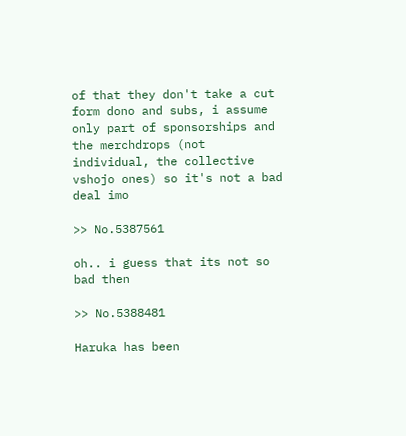of that they don't take a cut form dono and subs, i assume only part of sponsorships and the merchdrops (not individual, the collective vshojo ones) so it's not a bad deal imo

>> No.5387561

oh.. i guess that its not so bad then

>> No.5388481

Haruka has been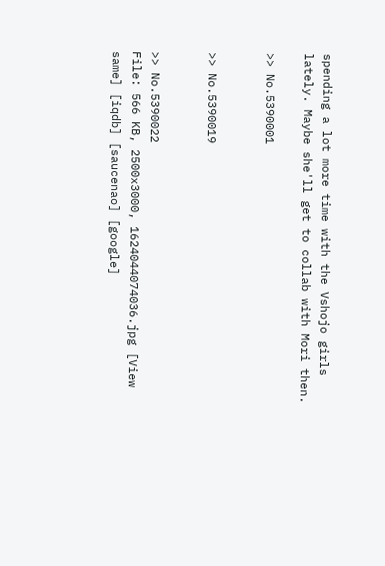spending a lot more time with the Vshojo girls lately. Maybe she'll get to collab with Mori then.

>> No.5390001


>> No.5390019


>> No.5390022
File: 566 KB, 2500x3000, 1624044074036.jpg [View same] [iqdb] [saucenao] [google]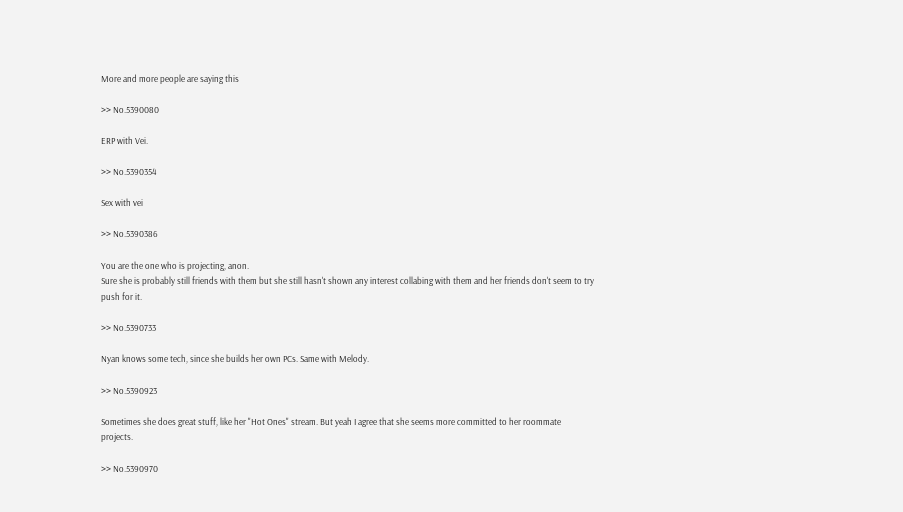More and more people are saying this

>> No.5390080

ERP with Vei.

>> No.5390354

Sex with vei

>> No.5390386

You are the one who is projecting, anon.
Sure she is probably still friends with them but she still hasn't shown any interest collabing with them and her friends don't seem to try push for it.

>> No.5390733

Nyan knows some tech, since she builds her own PCs. Same with Melody.

>> No.5390923

Sometimes she does great stuff, like her "Hot Ones" stream. But yeah I agree that she seems more committed to her roommate projects.

>> No.5390970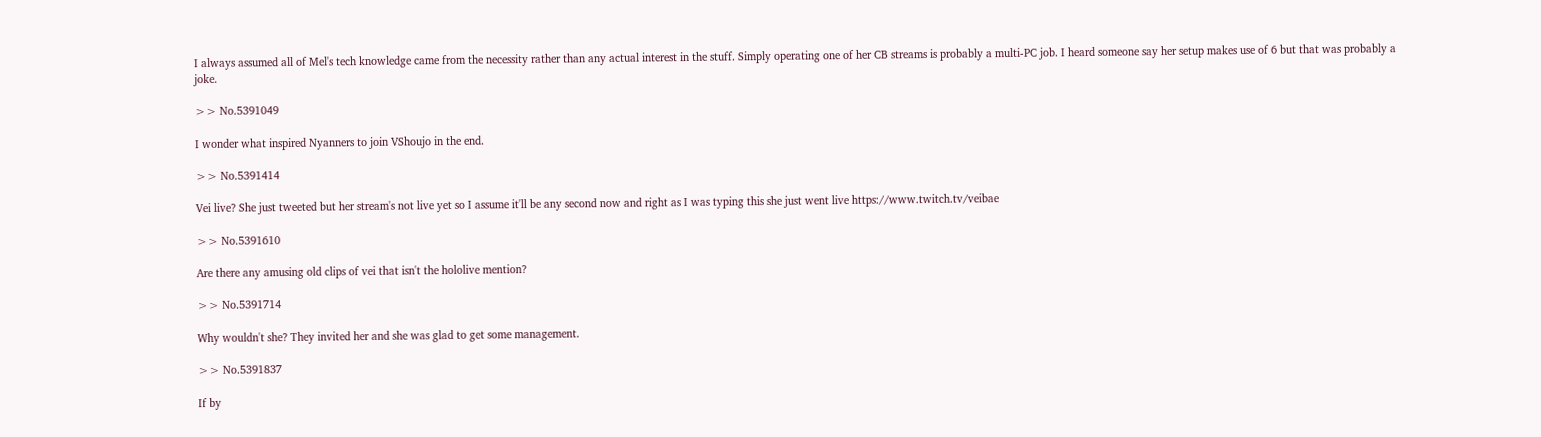I always assumed all of Mel's tech knowledge came from the necessity rather than any actual interest in the stuff. Simply operating one of her CB streams is probably a multi-PC job. I heard someone say her setup makes use of 6 but that was probably a joke.

>> No.5391049

I wonder what inspired Nyanners to join VShoujo in the end.

>> No.5391414

Vei live? She just tweeted but her stream's not live yet so I assume it'll be any second now and right as I was typing this she just went live https://www.twitch.tv/veibae

>> No.5391610

Are there any amusing old clips of vei that isn't the hololive mention?

>> No.5391714

Why wouldn't she? They invited her and she was glad to get some management.

>> No.5391837

If by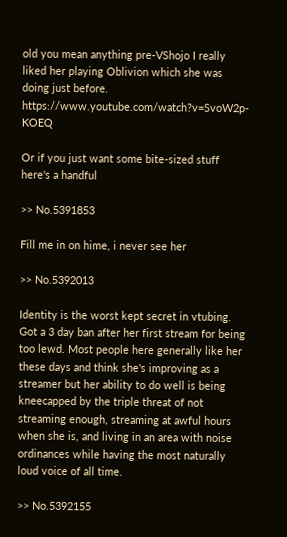old you mean anything pre-VShojo I really liked her playing Oblivion which she was doing just before. https://www.youtube.com/watch?v=SvoW2p-KOEQ

Or if you just want some bite-sized stuff here's a handful

>> No.5391853

Fill me in on hime, i never see her

>> No.5392013

Identity is the worst kept secret in vtubing. Got a 3 day ban after her first stream for being too lewd. Most people here generally like her these days and think she's improving as a streamer but her ability to do well is being kneecapped by the triple threat of not streaming enough, streaming at awful hours when she is, and living in an area with noise ordinances while having the most naturally loud voice of all time.

>> No.5392155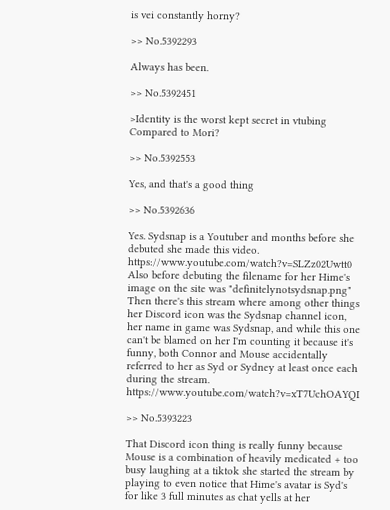is vei constantly horny?

>> No.5392293

Always has been.

>> No.5392451

>Identity is the worst kept secret in vtubing
Compared to Mori?

>> No.5392553

Yes, and that's a good thing

>> No.5392636

Yes. Sydsnap is a Youtuber and months before she debuted she made this video. https://www.youtube.com/watch?v=SLZz02Uwtt0 Also before debuting the filename for her Hime's image on the site was "definitelynotsydsnap.png" Then there's this stream where among other things her Discord icon was the Sydsnap channel icon, her name in game was Sydsnap, and while this one can't be blamed on her I'm counting it because it's funny, both Connor and Mouse accidentally referred to her as Syd or Sydney at least once each during the stream. https://www.youtube.com/watch?v=xT7UchOAYQI

>> No.5393223

That Discord icon thing is really funny because Mouse is a combination of heavily medicated + too busy laughing at a tiktok she started the stream by playing to even notice that Hime's avatar is Syd's for like 3 full minutes as chat yells at her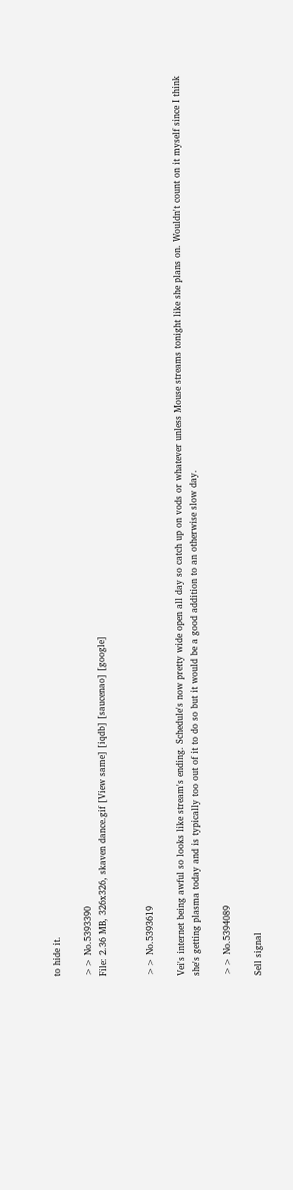to hide it.

>> No.5393390
File: 2.36 MB, 326x326, skaven dance.gif [View same] [iqdb] [saucenao] [google]


>> No.5393619

Vei's internet being awful so looks like stream's ending. Schedule's now pretty wide open all day so catch up on vods or whatever unless Mouse streams tonight like she plans on. Wouldn't count on it myself since I think she's getting plasma today and is typically too out of it to do so but it would be a good addition to an otherwise slow day.

>> No.5394089

Sell signal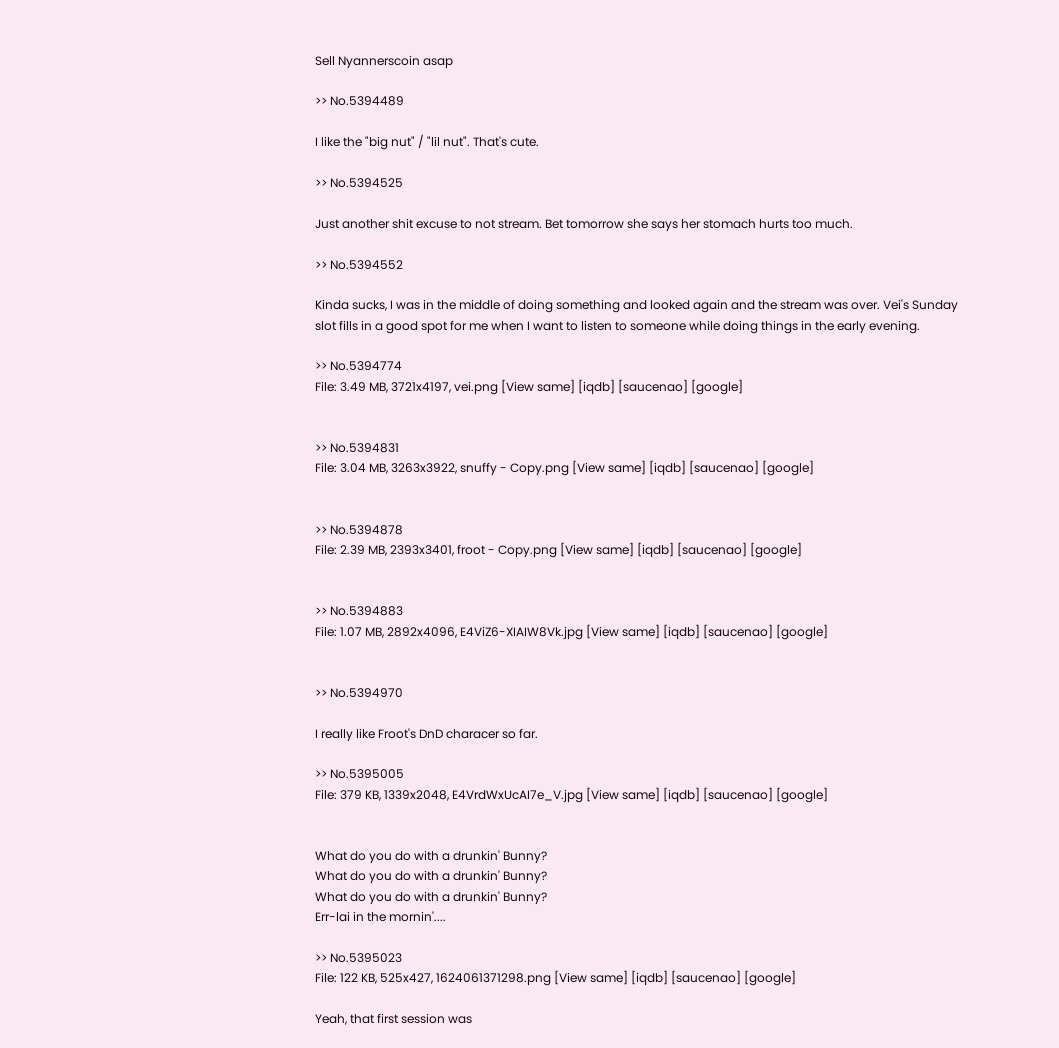Sell Nyannerscoin asap

>> No.5394489

I like the "big nut" / "lil nut". That's cute.

>> No.5394525

Just another shit excuse to not stream. Bet tomorrow she says her stomach hurts too much.

>> No.5394552

Kinda sucks, I was in the middle of doing something and looked again and the stream was over. Vei's Sunday slot fills in a good spot for me when I want to listen to someone while doing things in the early evening.

>> No.5394774
File: 3.49 MB, 3721x4197, vei.png [View same] [iqdb] [saucenao] [google]


>> No.5394831
File: 3.04 MB, 3263x3922, snuffy - Copy.png [View same] [iqdb] [saucenao] [google]


>> No.5394878
File: 2.39 MB, 2393x3401, froot - Copy.png [View same] [iqdb] [saucenao] [google]


>> No.5394883
File: 1.07 MB, 2892x4096, E4ViZ6-XIAIW8Vk.jpg [View same] [iqdb] [saucenao] [google]


>> No.5394970

I really like Froot's DnD characer so far.

>> No.5395005
File: 379 KB, 1339x2048, E4VrdWxUcAI7e_V.jpg [View same] [iqdb] [saucenao] [google]


What do you do with a drunkin' Bunny?
What do you do with a drunkin' Bunny?
What do you do with a drunkin' Bunny?
Err-lai in the mornin'....

>> No.5395023
File: 122 KB, 525x427, 1624061371298.png [View same] [iqdb] [saucenao] [google]

Yeah, that first session was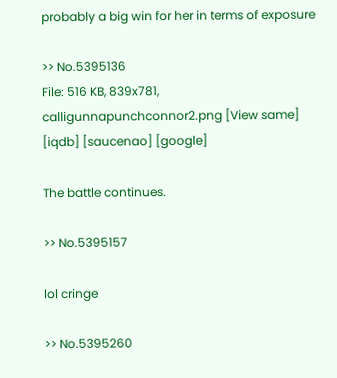probably a big win for her in terms of exposure

>> No.5395136
File: 516 KB, 839x781, calligunnapunchconnor2.png [View same] [iqdb] [saucenao] [google]

The battle continues.

>> No.5395157

lol cringe

>> No.5395260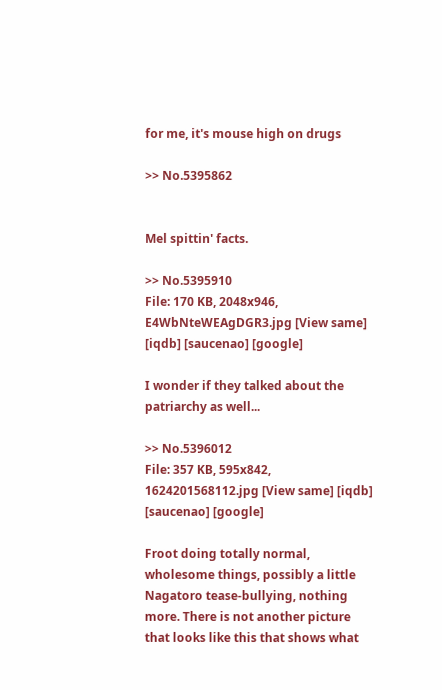for me, it's mouse high on drugs

>> No.5395862


Mel spittin' facts.

>> No.5395910
File: 170 KB, 2048x946, E4WbNteWEAgDGR3.jpg [View same] [iqdb] [saucenao] [google]

I wonder if they talked about the patriarchy as well...

>> No.5396012
File: 357 KB, 595x842, 1624201568112.jpg [View same] [iqdb] [saucenao] [google]

Froot doing totally normal, wholesome things, possibly a little Nagatoro tease-bullying, nothing more. There is not another picture that looks like this that shows what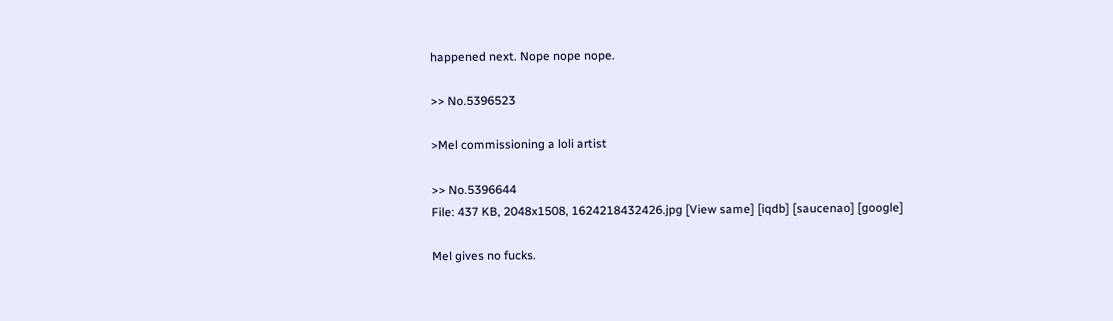happened next. Nope nope nope.

>> No.5396523

>Mel commissioning a loli artist

>> No.5396644
File: 437 KB, 2048x1508, 1624218432426.jpg [View same] [iqdb] [saucenao] [google]

Mel gives no fucks.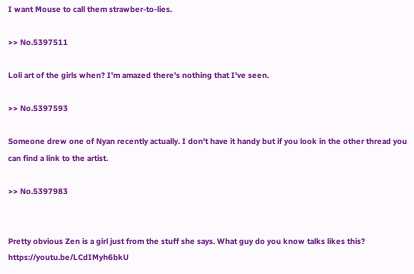I want Mouse to call them strawber-to-lies.

>> No.5397511

Loli art of the girls when? I'm amazed there's nothing that I've seen.

>> No.5397593

Someone drew one of Nyan recently actually. I don't have it handy but if you look in the other thread you can find a link to the artist.

>> No.5397983


Pretty obvious Zen is a girl just from the stuff she says. What guy do you know talks likes this? https://youtu.be/LCdIMyh6bkU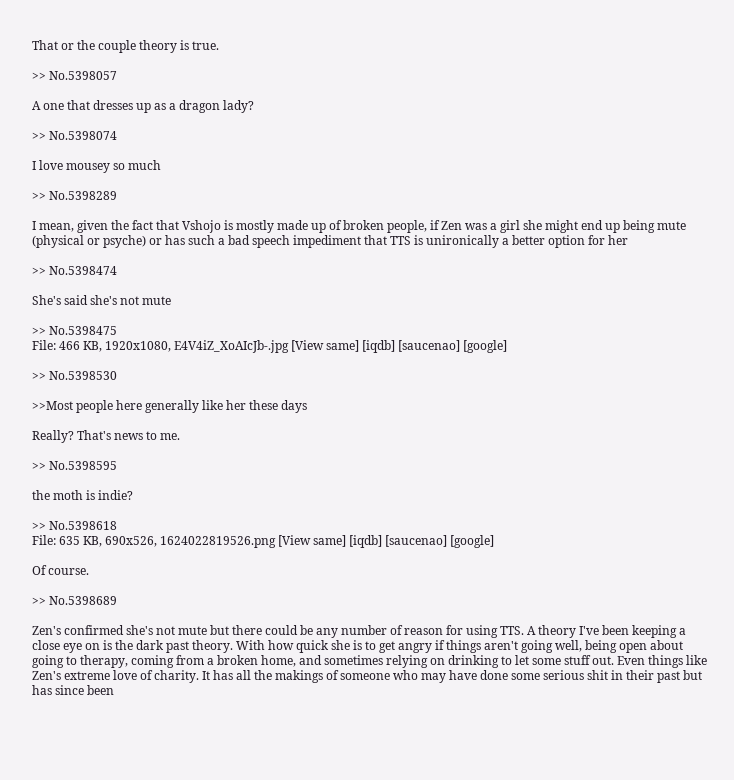That or the couple theory is true.

>> No.5398057

A one that dresses up as a dragon lady?

>> No.5398074

I love mousey so much

>> No.5398289

I mean, given the fact that Vshojo is mostly made up of broken people, if Zen was a girl she might end up being mute (physical or psyche) or has such a bad speech impediment that TTS is unironically a better option for her

>> No.5398474

She's said she's not mute

>> No.5398475
File: 466 KB, 1920x1080, E4V4iZ_XoAIcJb-.jpg [View same] [iqdb] [saucenao] [google]

>> No.5398530

>>Most people here generally like her these days

Really? That's news to me.

>> No.5398595

the moth is indie?

>> No.5398618
File: 635 KB, 690x526, 1624022819526.png [View same] [iqdb] [saucenao] [google]

Of course.

>> No.5398689

Zen's confirmed she's not mute but there could be any number of reason for using TTS. A theory I've been keeping a close eye on is the dark past theory. With how quick she is to get angry if things aren't going well, being open about going to therapy, coming from a broken home, and sometimes relying on drinking to let some stuff out. Even things like Zen's extreme love of charity. It has all the makings of someone who may have done some serious shit in their past but has since been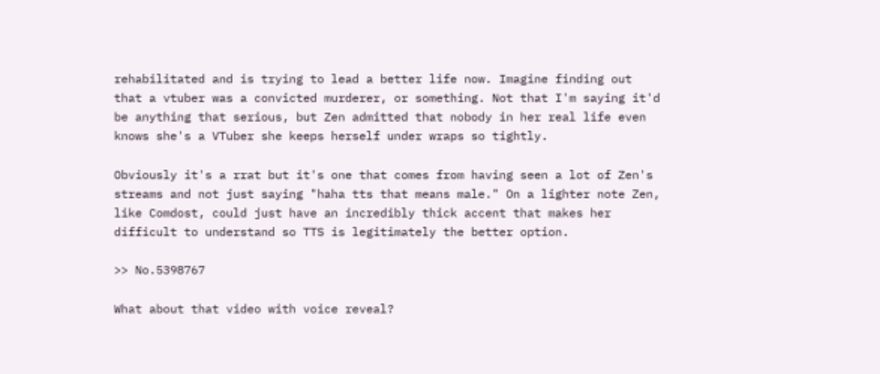rehabilitated and is trying to lead a better life now. Imagine finding out that a vtuber was a convicted murderer, or something. Not that I'm saying it'd be anything that serious, but Zen admitted that nobody in her real life even knows she's a VTuber she keeps herself under wraps so tightly.

Obviously it's a rrat but it's one that comes from having seen a lot of Zen's streams and not just saying "haha tts that means male." On a lighter note Zen, like Comdost, could just have an incredibly thick accent that makes her difficult to understand so TTS is legitimately the better option.

>> No.5398767

What about that video with voice reveal?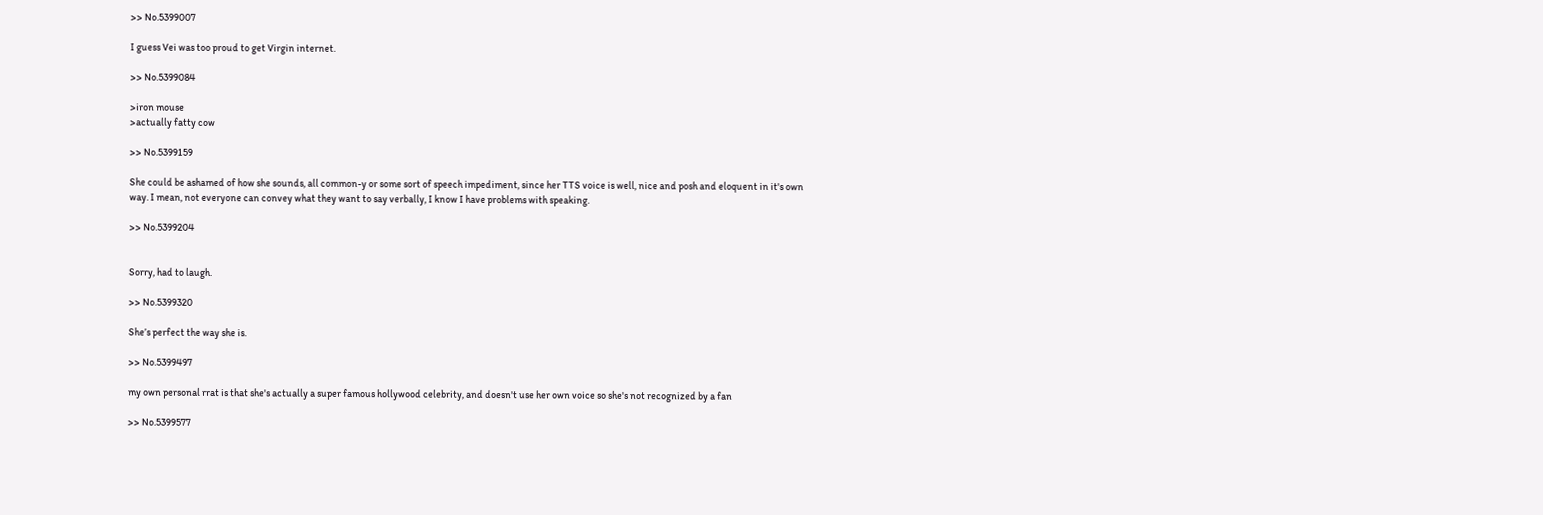>> No.5399007

I guess Vei was too proud to get Virgin internet.

>> No.5399084

>iron mouse
>actually fatty cow

>> No.5399159

She could be ashamed of how she sounds, all common-y or some sort of speech impediment, since her TTS voice is well, nice and posh and eloquent in it's own way. I mean, not everyone can convey what they want to say verbally, I know I have problems with speaking.

>> No.5399204


Sorry, had to laugh.

>> No.5399320

She’s perfect the way she is.

>> No.5399497

my own personal rrat is that she's actually a super famous hollywood celebrity, and doesn't use her own voice so she's not recognized by a fan

>> No.5399577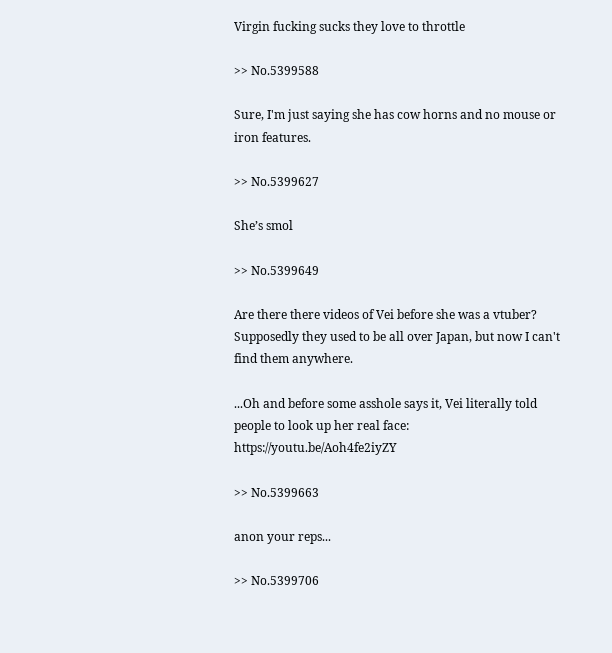Virgin fucking sucks they love to throttle

>> No.5399588

Sure, I'm just saying she has cow horns and no mouse or iron features.

>> No.5399627

She’s smol

>> No.5399649

Are there there videos of Vei before she was a vtuber? Supposedly they used to be all over Japan, but now I can't find them anywhere.

...Oh and before some asshole says it, Vei literally told people to look up her real face: https://youtu.be/Aoh4fe2iyZY

>> No.5399663

anon your reps...

>> No.5399706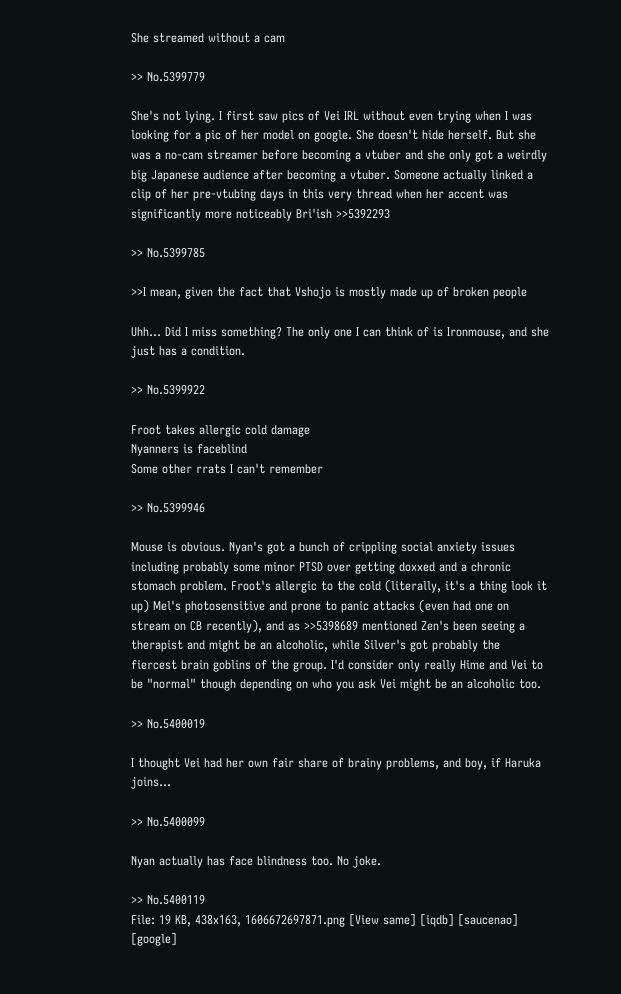She streamed without a cam

>> No.5399779

She's not lying. I first saw pics of Vei IRL without even trying when I was looking for a pic of her model on google. She doesn't hide herself. But she was a no-cam streamer before becoming a vtuber and she only got a weirdly big Japanese audience after becoming a vtuber. Someone actually linked a clip of her pre-vtubing days in this very thread when her accent was significantly more noticeably Bri'ish >>5392293

>> No.5399785

>>I mean, given the fact that Vshojo is mostly made up of broken people

Uhh... Did I miss something? The only one I can think of is Ironmouse, and she just has a condition.

>> No.5399922

Froot takes allergic cold damage
Nyanners is faceblind
Some other rrats I can't remember

>> No.5399946

Mouse is obvious. Nyan's got a bunch of crippling social anxiety issues including probably some minor PTSD over getting doxxed and a chronic stomach problem. Froot's allergic to the cold (literally, it's a thing look it up) Mel's photosensitive and prone to panic attacks (even had one on stream on CB recently), and as >>5398689 mentioned Zen's been seeing a therapist and might be an alcoholic, while Silver's got probably the fiercest brain goblins of the group. I'd consider only really Hime and Vei to be "normal" though depending on who you ask Vei might be an alcoholic too.

>> No.5400019

I thought Vei had her own fair share of brainy problems, and boy, if Haruka joins...

>> No.5400099

Nyan actually has face blindness too. No joke.

>> No.5400119
File: 19 KB, 438x163, 1606672697871.png [View same] [iqdb] [saucenao] [google]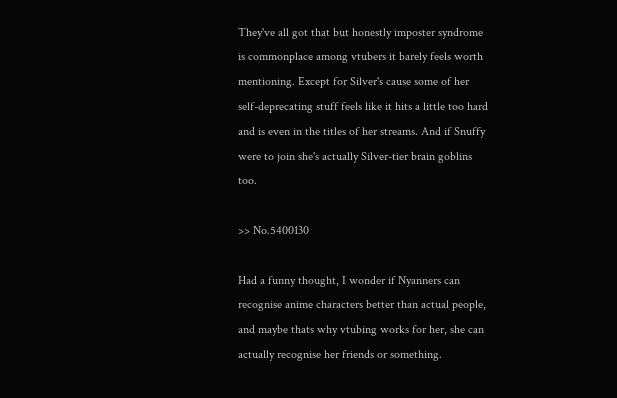They've all got that but honestly imposter syndrome is commonplace among vtubers it barely feels worth mentioning. Except for Silver's cause some of her self-deprecating stuff feels like it hits a little too hard and is even in the titles of her streams. And if Snuffy were to join she's actually Silver-tier brain goblins too.

>> No.5400130

Had a funny thought, I wonder if Nyanners can recognise anime characters better than actual people, and maybe thats why vtubing works for her, she can actually recognise her friends or something.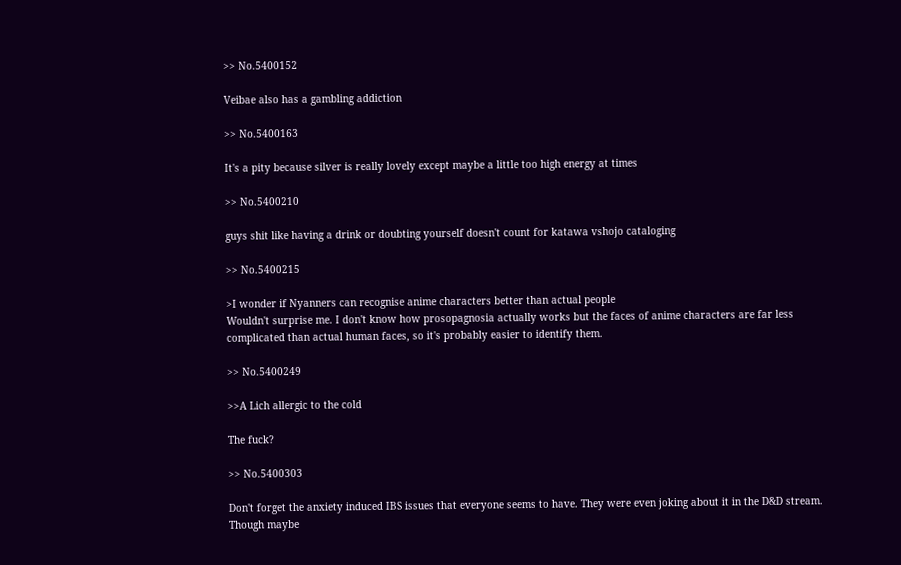>> No.5400152

Veibae also has a gambling addiction

>> No.5400163

It's a pity because silver is really lovely except maybe a little too high energy at times

>> No.5400210

guys shit like having a drink or doubting yourself doesn't count for katawa vshojo cataloging

>> No.5400215

>I wonder if Nyanners can recognise anime characters better than actual people
Wouldn't surprise me. I don't know how prosopagnosia actually works but the faces of anime characters are far less complicated than actual human faces, so it's probably easier to identify them.

>> No.5400249

>>A Lich allergic to the cold

The fuck?

>> No.5400303

Don't forget the anxiety induced IBS issues that everyone seems to have. They were even joking about it in the D&D stream. Though maybe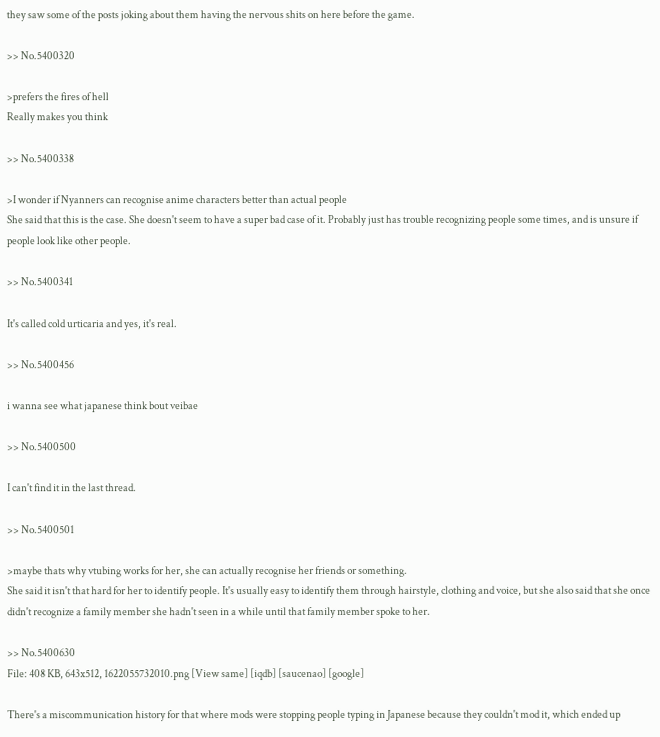they saw some of the posts joking about them having the nervous shits on here before the game.

>> No.5400320

>prefers the fires of hell
Really makes you think

>> No.5400338

>I wonder if Nyanners can recognise anime characters better than actual people
She said that this is the case. She doesn't seem to have a super bad case of it. Probably just has trouble recognizing people some times, and is unsure if people look like other people.

>> No.5400341

It's called cold urticaria and yes, it's real.

>> No.5400456

i wanna see what japanese think bout veibae

>> No.5400500

I can't find it in the last thread.

>> No.5400501

>maybe thats why vtubing works for her, she can actually recognise her friends or something.
She said it isn't that hard for her to identify people. It's usually easy to identify them through hairstyle, clothing and voice, but she also said that she once didn't recognize a family member she hadn't seen in a while until that family member spoke to her.

>> No.5400630
File: 408 KB, 643x512, 1622055732010.png [View same] [iqdb] [saucenao] [google]

There's a miscommunication history for that where mods were stopping people typing in Japanese because they couldn't mod it, which ended up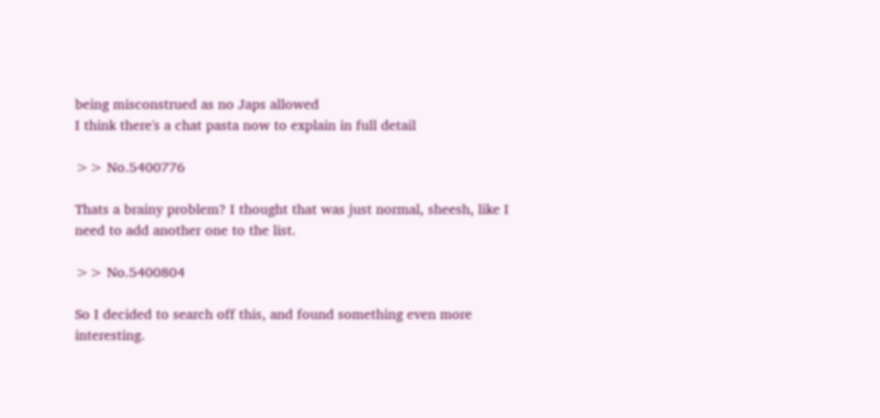being misconstrued as no Japs allowed
I think there's a chat pasta now to explain in full detail

>> No.5400776

Thats a brainy problem? I thought that was just normal, sheesh, like I need to add another one to the list.

>> No.5400804

So I decided to search off this, and found something even more interesting.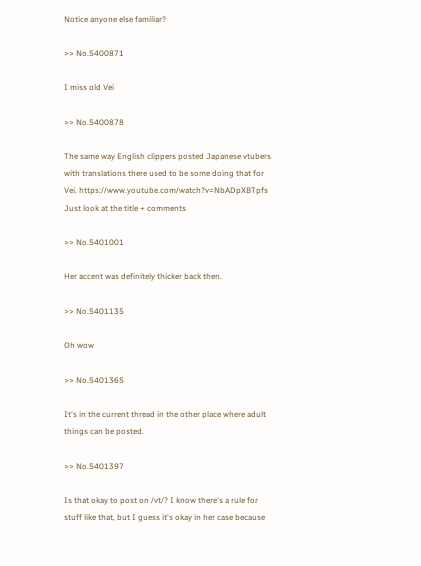Notice anyone else familiar?

>> No.5400871

I miss old Vei

>> No.5400878

The same way English clippers posted Japanese vtubers with translations there used to be some doing that for Vei. https://www.youtube.com/watch?v=NbADpXBTpfs Just look at the title + comments

>> No.5401001

Her accent was definitely thicker back then.

>> No.5401135

Oh wow

>> No.5401365

It's in the current thread in the other place where adult things can be posted.

>> No.5401397

Is that okay to post on /vt/? I know there's a rule for stuff like that, but I guess it's okay in her case because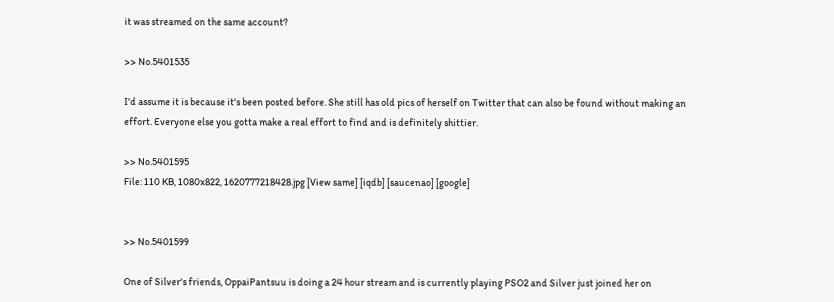it was streamed on the same account?

>> No.5401535

I'd assume it is because it's been posted before. She still has old pics of herself on Twitter that can also be found without making an effort. Everyone else you gotta make a real effort to find and is definitely shittier.

>> No.5401595
File: 110 KB, 1080x822, 1620777218428.jpg [View same] [iqdb] [saucenao] [google]


>> No.5401599

One of Silver's friends, OppaiPantsuu is doing a 24 hour stream and is currently playing PSO2 and Silver just joined her on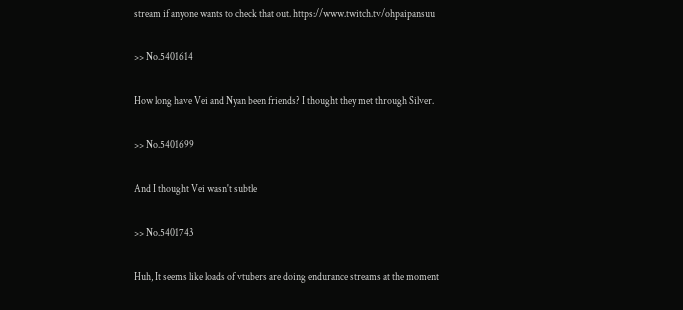stream if anyone wants to check that out. https://www.twitch.tv/ohpaipansuu

>> No.5401614

How long have Vei and Nyan been friends? I thought they met through Silver.

>> No.5401699

And I thought Vei wasn't subtle

>> No.5401743

Huh, It seems like loads of vtubers are doing endurance streams at the moment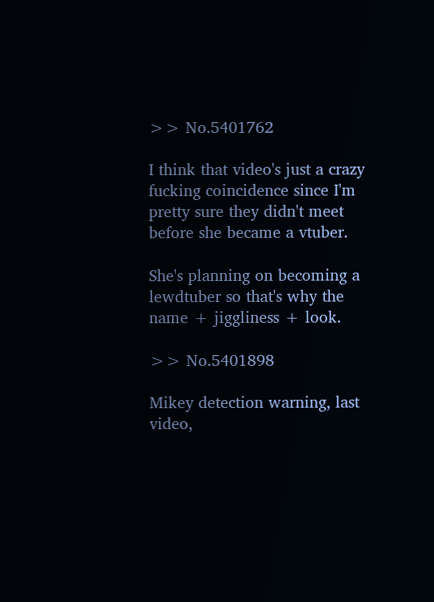>> No.5401762

I think that video's just a crazy fucking coincidence since I'm pretty sure they didn't meet before she became a vtuber.

She's planning on becoming a lewdtuber so that's why the name + jiggliness + look.

>> No.5401898

Mikey detection warning, last video,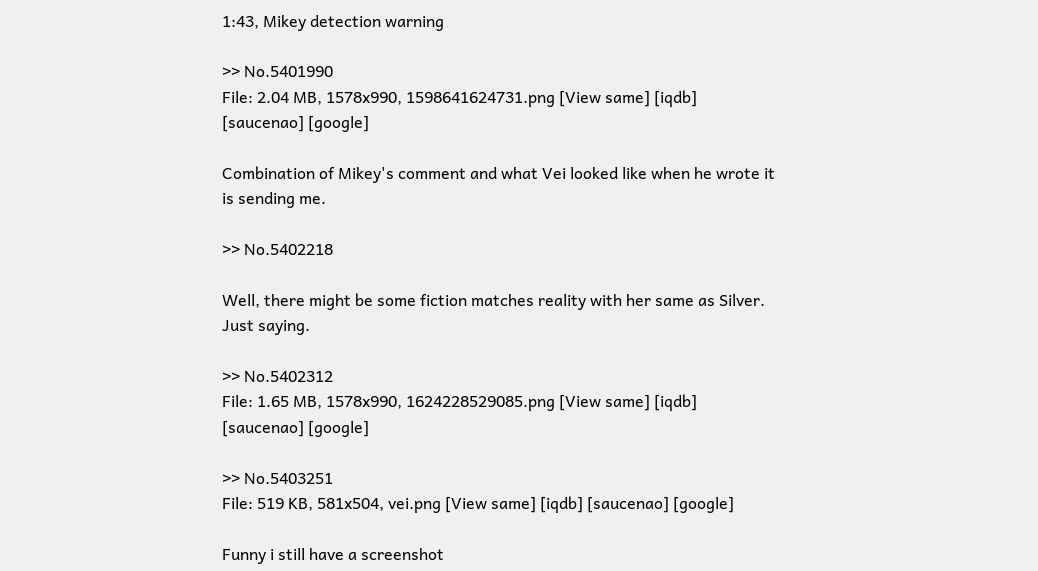1:43, Mikey detection warning

>> No.5401990
File: 2.04 MB, 1578x990, 1598641624731.png [View same] [iqdb] [saucenao] [google]

Combination of Mikey's comment and what Vei looked like when he wrote it is sending me.

>> No.5402218

Well, there might be some fiction matches reality with her same as Silver. Just saying.

>> No.5402312
File: 1.65 MB, 1578x990, 1624228529085.png [View same] [iqdb] [saucenao] [google]

>> No.5403251
File: 519 KB, 581x504, vei.png [View same] [iqdb] [saucenao] [google]

Funny i still have a screenshot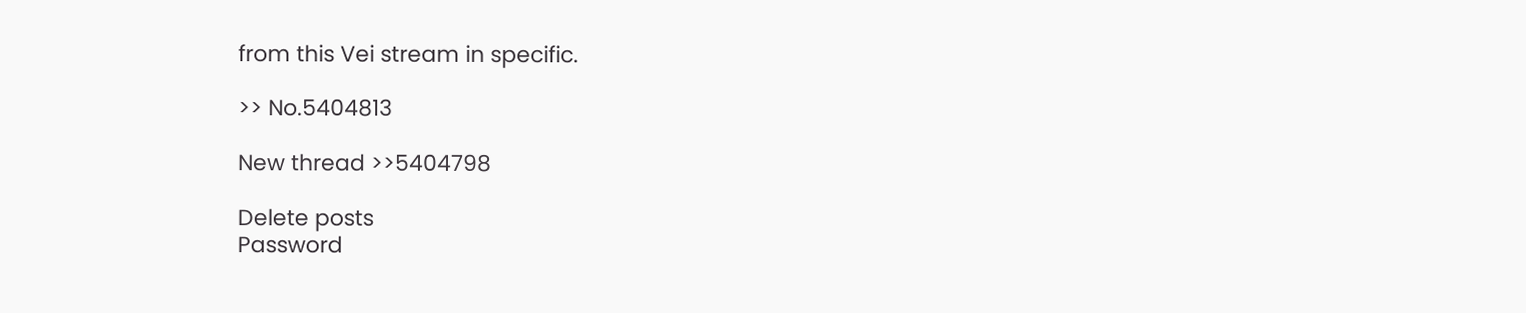from this Vei stream in specific.

>> No.5404813

New thread >>5404798

Delete posts
Password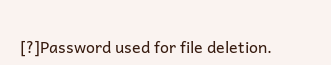[?]Password used for file deletion.